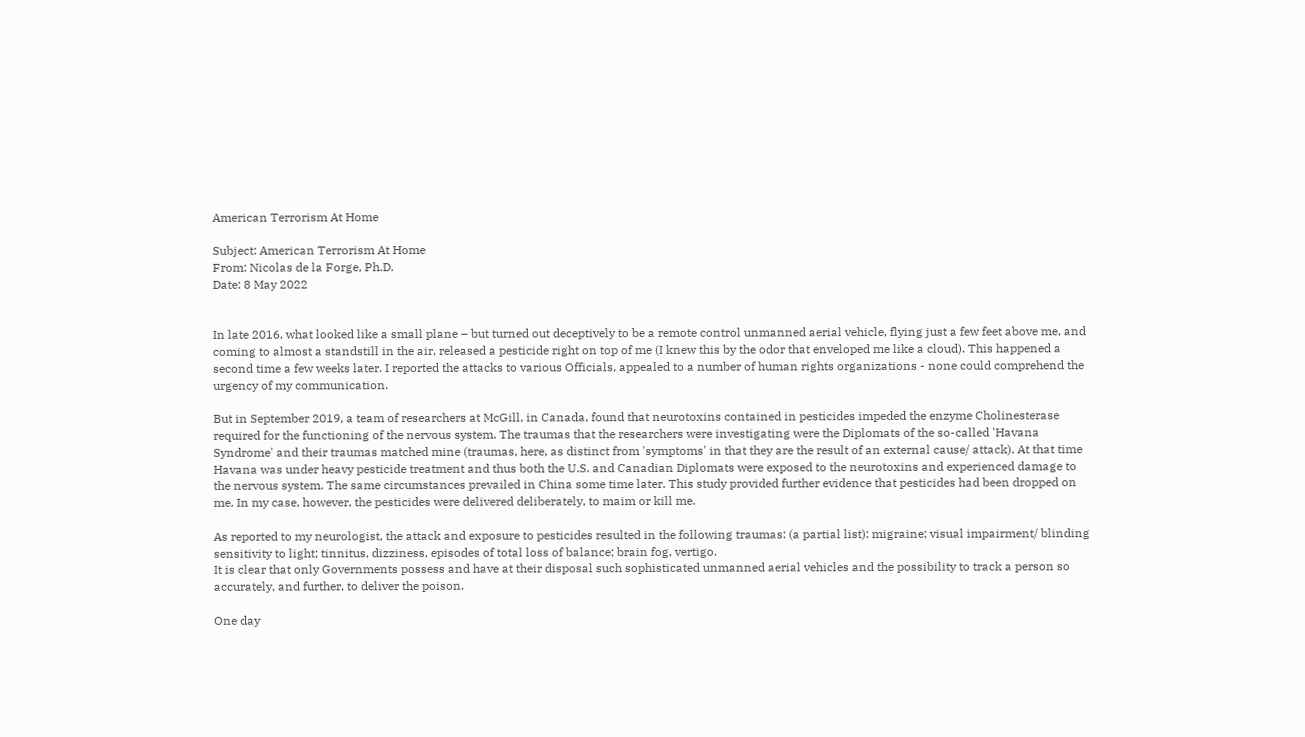American Terrorism At Home

Subject: American Terrorism At Home
From: Nicolas de la Forge, Ph.D.
Date: 8 May 2022


In late 2016, what looked like a small plane – but turned out deceptively to be a remote control unmanned aerial vehicle, flying just a few feet above me, and coming to almost a standstill in the air, released a pesticide right on top of me (I knew this by the odor that enveloped me like a cloud). This happened a second time a few weeks later. I reported the attacks to various Officials, appealed to a number of human rights organizations - none could comprehend the urgency of my communication.

But in September 2019, a team of researchers at McGill, in Canada, found that neurotoxins contained in pesticides impeded the enzyme Cholinesterase required for the functioning of the nervous system. The traumas that the researchers were investigating were the Diplomats of the so-called 'Havana Syndrome' and their traumas matched mine (traumas, here, as distinct from 'symptoms' in that they are the result of an external cause/ attack). At that time Havana was under heavy pesticide treatment and thus both the U.S. and Canadian Diplomats were exposed to the neurotoxins and experienced damage to the nervous system. The same circumstances prevailed in China some time later. This study provided further evidence that pesticides had been dropped on me. In my case, however, the pesticides were delivered deliberately, to maim or kill me.

As reported to my neurologist, the attack and exposure to pesticides resulted in the following traumas: (a partial list): migraine; visual impairment/ blinding sensitivity to light; tinnitus, dizziness, episodes of total loss of balance; brain fog, vertigo.
It is clear that only Governments possess and have at their disposal such sophisticated unmanned aerial vehicles and the possibility to track a person so accurately, and further, to deliver the poison.

One day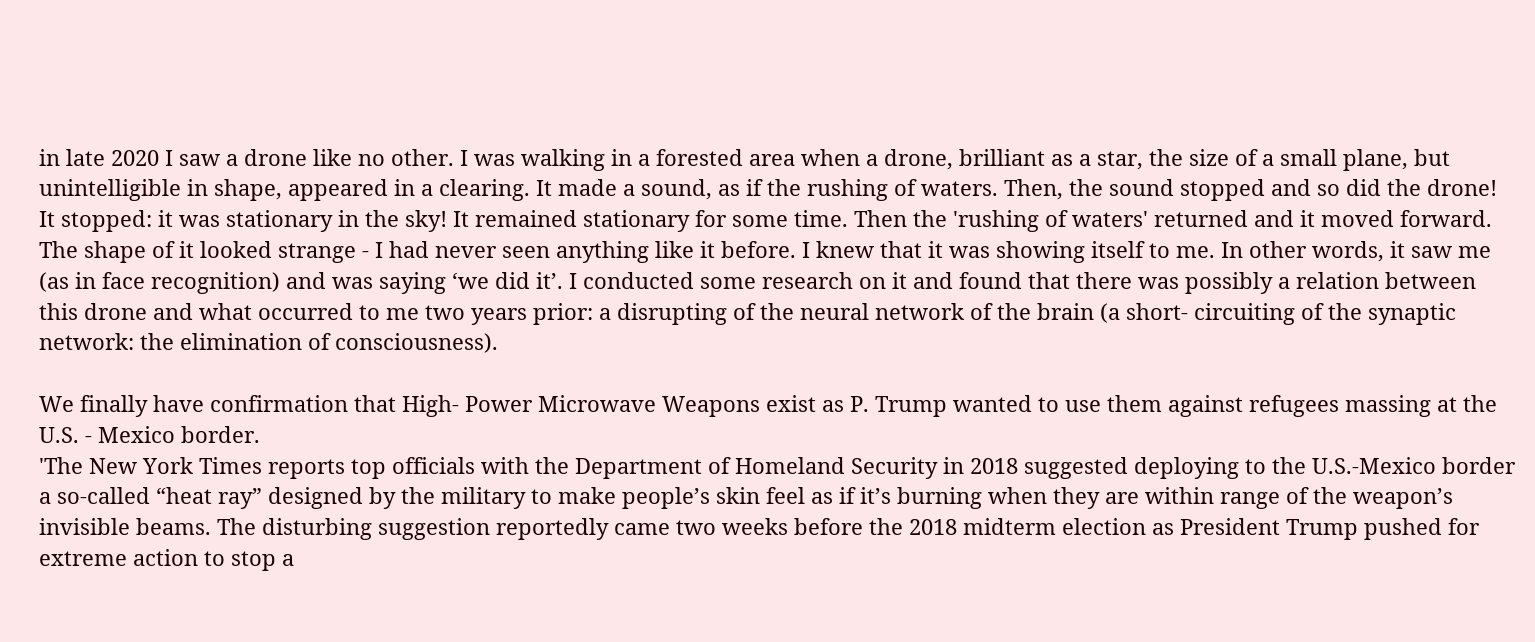in late 2020 I saw a drone like no other. I was walking in a forested area when a drone, brilliant as a star, the size of a small plane, but unintelligible in shape, appeared in a clearing. It made a sound, as if the rushing of waters. Then, the sound stopped and so did the drone! It stopped: it was stationary in the sky! It remained stationary for some time. Then the 'rushing of waters' returned and it moved forward. The shape of it looked strange - I had never seen anything like it before. I knew that it was showing itself to me. In other words, it saw me (as in face recognition) and was saying ‘we did it’. I conducted some research on it and found that there was possibly a relation between this drone and what occurred to me two years prior: a disrupting of the neural network of the brain (a short- circuiting of the synaptic network: the elimination of consciousness).

We finally have confirmation that High- Power Microwave Weapons exist as P. Trump wanted to use them against refugees massing at the U.S. - Mexico border.
'The New York Times reports top officials with the Department of Homeland Security in 2018 suggested deploying to the U.S.-Mexico border a so-called “heat ray” designed by the military to make people’s skin feel as if it’s burning when they are within range of the weapon’s invisible beams. The disturbing suggestion reportedly came two weeks before the 2018 midterm election as President Trump pushed for extreme action to stop a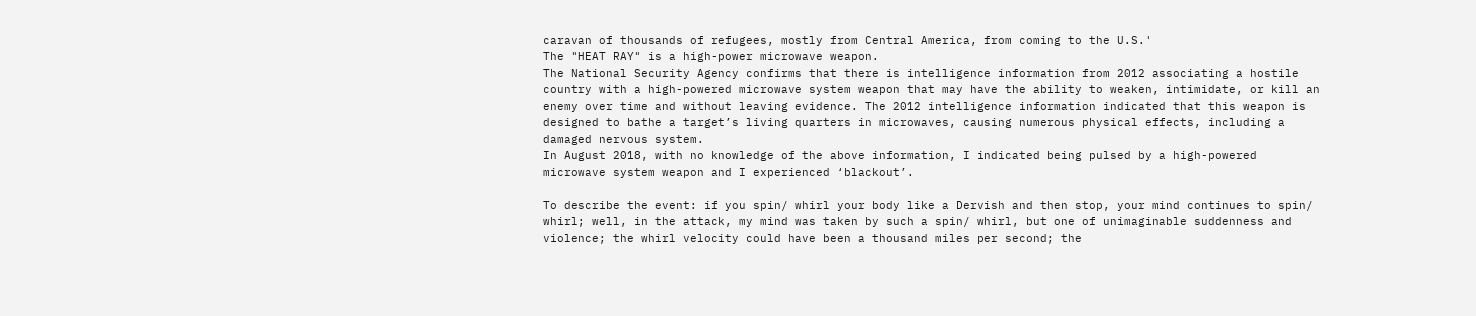caravan of thousands of refugees, mostly from Central America, from coming to the U.S.'
The "HEAT RAY" is a high-power microwave weapon.
The National Security Agency confirms that there is intelligence information from 2012 associating a hostile country with a high-powered microwave system weapon that may have the ability to weaken, intimidate, or kill an enemy over time and without leaving evidence. The 2012 intelligence information indicated that this weapon is designed to bathe a target’s living quarters in microwaves, causing numerous physical effects, including a damaged nervous system.
In August 2018, with no knowledge of the above information, I indicated being pulsed by a high-powered microwave system weapon and I experienced ‘blackout’.

To describe the event: if you spin/ whirl your body like a Dervish and then stop, your mind continues to spin/ whirl; well, in the attack, my mind was taken by such a spin/ whirl, but one of unimaginable suddenness and violence; the whirl velocity could have been a thousand miles per second; the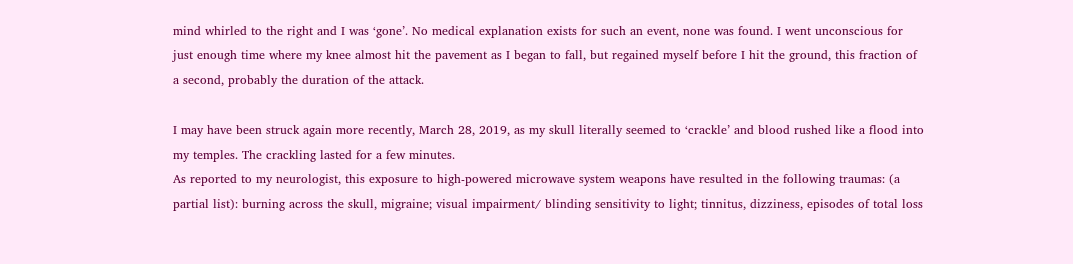mind whirled to the right and I was ‘gone’. No medical explanation exists for such an event, none was found. I went unconscious for just enough time where my knee almost hit the pavement as I began to fall, but regained myself before I hit the ground, this fraction of a second, probably the duration of the attack.

I may have been struck again more recently, March 28, 2019, as my skull literally seemed to ‘crackle’ and blood rushed like a flood into my temples. The crackling lasted for a few minutes.
As reported to my neurologist, this exposure to high-powered microwave system weapons have resulted in the following traumas: (a partial list): burning across the skull, migraine; visual impairment/ blinding sensitivity to light; tinnitus, dizziness, episodes of total loss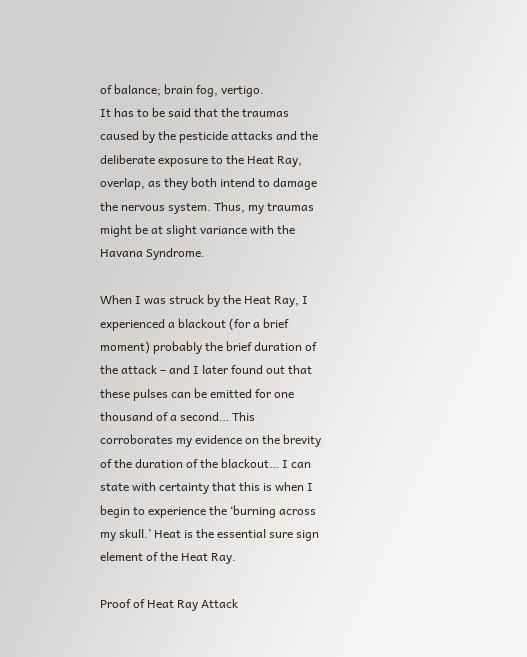of balance; brain fog, vertigo.
It has to be said that the traumas caused by the pesticide attacks and the deliberate exposure to the Heat Ray, overlap, as they both intend to damage the nervous system. Thus, my traumas might be at slight variance with the Havana Syndrome.

When I was struck by the Heat Ray, I experienced a blackout (for a brief moment) probably the brief duration of the attack – and I later found out that these pulses can be emitted for one thousand of a second… This corroborates my evidence on the brevity of the duration of the blackout… I can state with certainty that this is when I begin to experience the ‘burning across my skull.’ Heat is the essential sure sign element of the Heat Ray.

Proof of Heat Ray Attack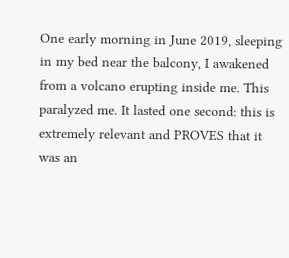One early morning in June 2019, sleeping in my bed near the balcony, I awakened from a volcano erupting inside me. This paralyzed me. It lasted one second: this is extremely relevant and PROVES that it was an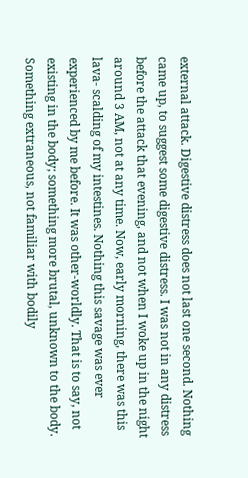external attack. Digestive distress does not last one second. Nothing came up, to suggest some digestive distress. I was not in any distress before the attack that evening, and not when I woke up in the night around 3 AM, not at any time. Now, early morning, there was this lava- scalding of my intestines. Nothing this savage was ever experienced by me before. It was other-worldly. That is to say, not existing in the body; something more brutal, unknown to the body. Something extraneous, not familiar with bodily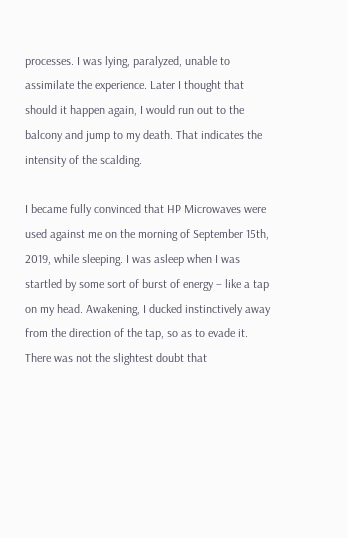processes. I was lying, paralyzed, unable to assimilate the experience. Later I thought that should it happen again, I would run out to the balcony and jump to my death. That indicates the intensity of the scalding.

I became fully convinced that HP Microwaves were used against me on the morning of September 15th, 2019, while sleeping. I was asleep when I was startled by some sort of burst of energy – like a tap on my head. Awakening, I ducked instinctively away from the direction of the tap, so as to evade it. There was not the slightest doubt that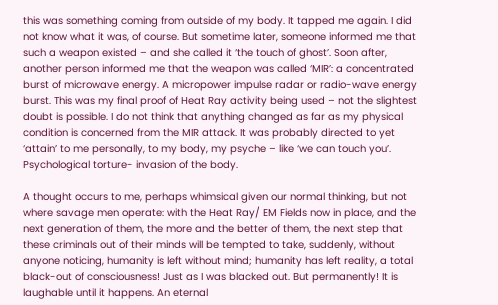this was something coming from outside of my body. It tapped me again. I did not know what it was, of course. But sometime later, someone informed me that such a weapon existed – and she called it ‘the touch of ghost’. Soon after, another person informed me that the weapon was called ‘MIR’: a concentrated burst of microwave energy. A micropower impulse radar or radio-wave energy burst. This was my final proof of Heat Ray activity being used – not the slightest doubt is possible. I do not think that anything changed as far as my physical condition is concerned from the MIR attack. It was probably directed to yet ‘attain’ to me personally, to my body, my psyche – like ‘we can touch you’. Psychological torture- invasion of the body.

A thought occurs to me, perhaps whimsical given our normal thinking, but not where savage men operate: with the Heat Ray/ EM Fields now in place, and the next generation of them, the more and the better of them, the next step that these criminals out of their minds will be tempted to take, suddenly, without anyone noticing, humanity is left without mind; humanity has left reality, a total black-out of consciousness! Just as I was blacked out. But permanently! It is laughable until it happens. An eternal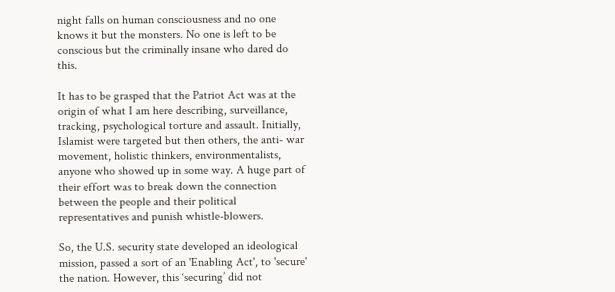night falls on human consciousness and no one knows it but the monsters. No one is left to be conscious but the criminally insane who dared do this.

It has to be grasped that the Patriot Act was at the origin of what I am here describing, surveillance, tracking, psychological torture and assault. Initially, Islamist were targeted but then others, the anti- war movement, holistic thinkers, environmentalists, anyone who showed up in some way. A huge part of their effort was to break down the connection between the people and their political representatives and punish whistle-blowers.

So, the U.S. security state developed an ideological mission, passed a sort of an 'Enabling Act', to 'secure' the nation. However, this ‘securing’ did not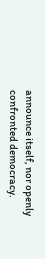announce itself, nor openly confronted democracy.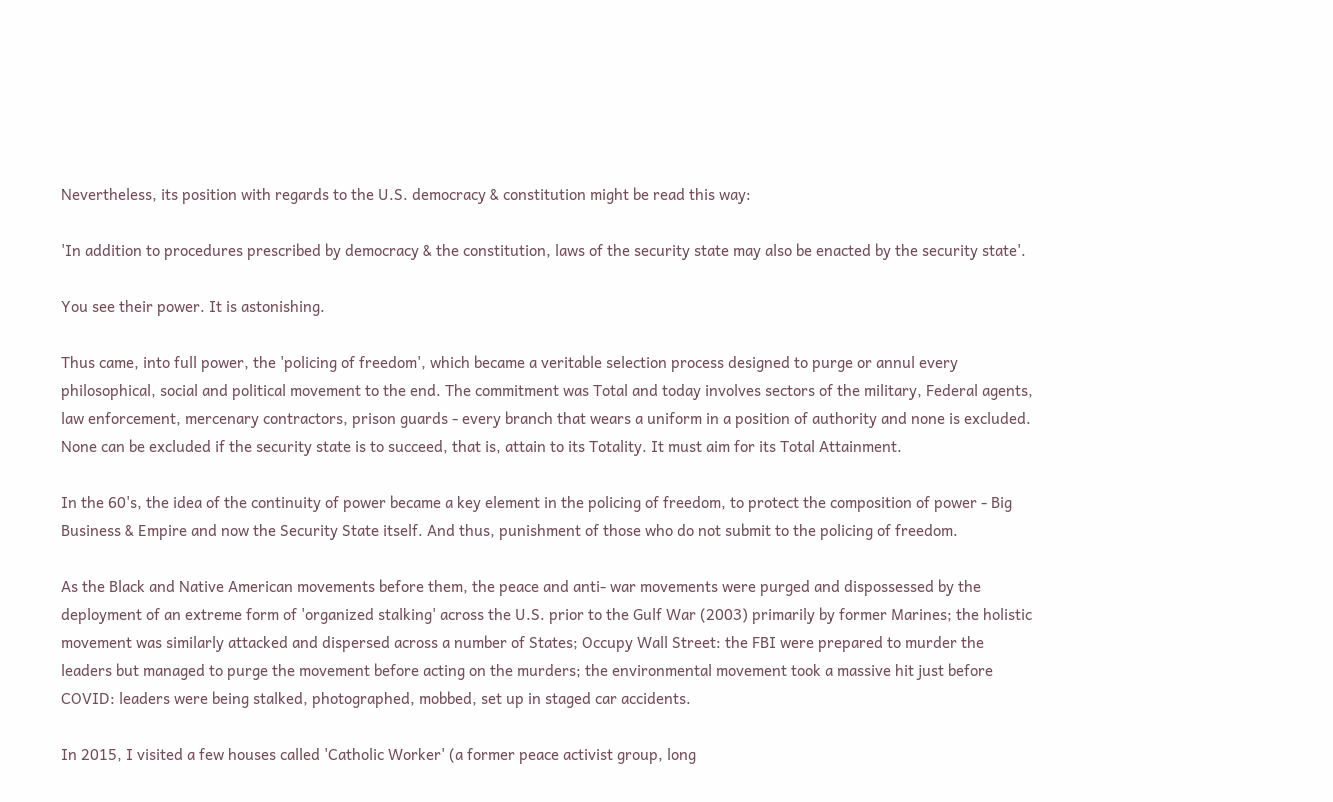Nevertheless, its position with regards to the U.S. democracy & constitution might be read this way:

'In addition to procedures prescribed by democracy & the constitution, laws of the security state may also be enacted by the security state'.

You see their power. It is astonishing.

Thus came, into full power, the 'policing of freedom', which became a veritable selection process designed to purge or annul every philosophical, social and political movement to the end. The commitment was Total and today involves sectors of the military, Federal agents, law enforcement, mercenary contractors, prison guards - every branch that wears a uniform in a position of authority and none is excluded. None can be excluded if the security state is to succeed, that is, attain to its Totality. It must aim for its Total Attainment.

In the 60's, the idea of the continuity of power became a key element in the policing of freedom, to protect the composition of power - Big Business & Empire and now the Security State itself. And thus, punishment of those who do not submit to the policing of freedom.

As the Black and Native American movements before them, the peace and anti- war movements were purged and dispossessed by the deployment of an extreme form of 'organized stalking' across the U.S. prior to the Gulf War (2003) primarily by former Marines; the holistic movement was similarly attacked and dispersed across a number of States; Occupy Wall Street: the FBI were prepared to murder the leaders but managed to purge the movement before acting on the murders; the environmental movement took a massive hit just before COVID: leaders were being stalked, photographed, mobbed, set up in staged car accidents.

In 2015, I visited a few houses called 'Catholic Worker' (a former peace activist group, long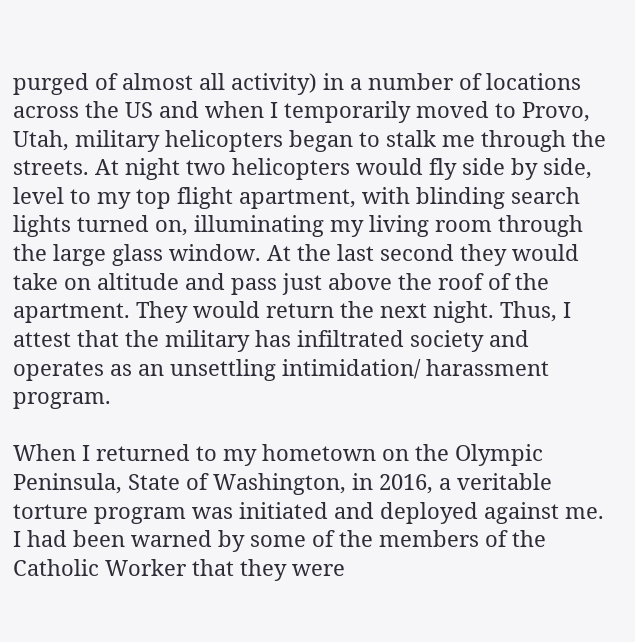purged of almost all activity) in a number of locations across the US and when I temporarily moved to Provo, Utah, military helicopters began to stalk me through the streets. At night two helicopters would fly side by side, level to my top flight apartment, with blinding search lights turned on, illuminating my living room through the large glass window. At the last second they would take on altitude and pass just above the roof of the apartment. They would return the next night. Thus, I attest that the military has infiltrated society and operates as an unsettling intimidation/ harassment program.

When I returned to my hometown on the Olympic Peninsula, State of Washington, in 2016, a veritable torture program was initiated and deployed against me. I had been warned by some of the members of the Catholic Worker that they were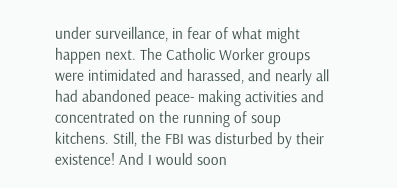under surveillance, in fear of what might happen next. The Catholic Worker groups were intimidated and harassed, and nearly all had abandoned peace- making activities and concentrated on the running of soup kitchens. Still, the FBI was disturbed by their existence! And I would soon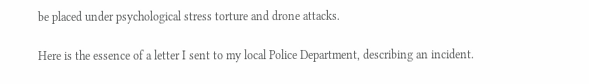be placed under psychological stress torture and drone attacks.

Here is the essence of a letter I sent to my local Police Department, describing an incident.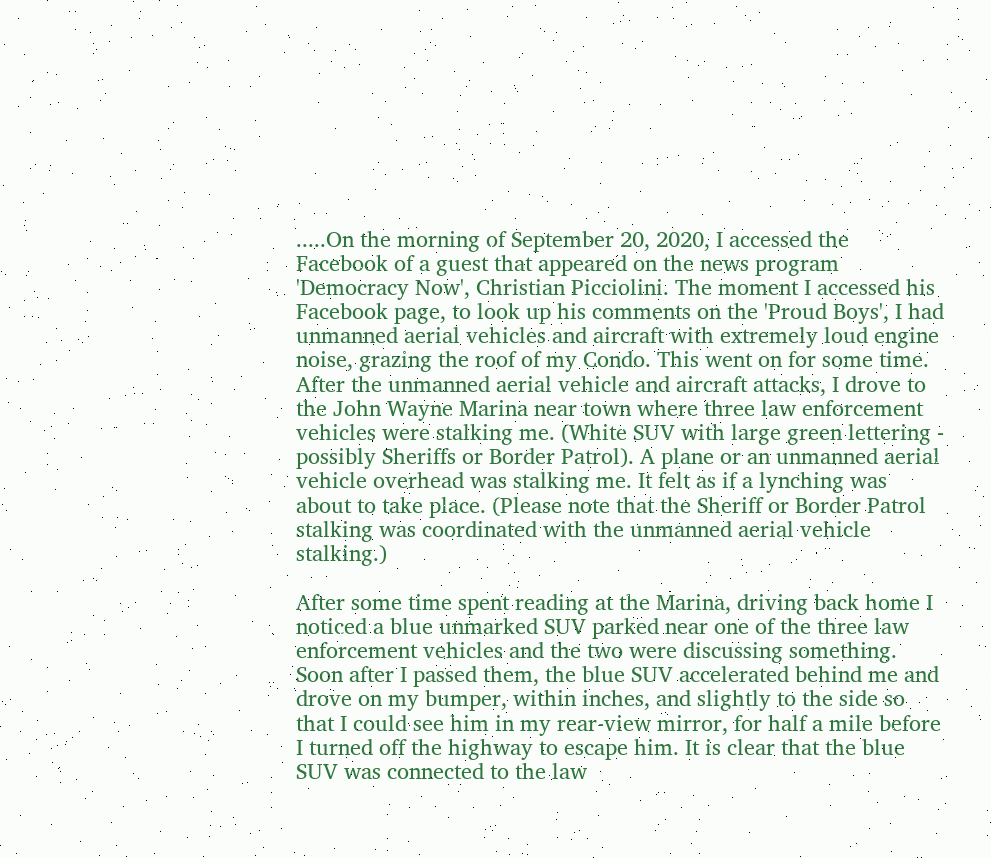.....On the morning of September 20, 2020, I accessed the Facebook of a guest that appeared on the news program 'Democracy Now', Christian Picciolini. The moment I accessed his Facebook page, to look up his comments on the 'Proud Boys', I had unmanned aerial vehicles and aircraft with extremely loud engine noise, grazing the roof of my Condo. This went on for some time.
After the unmanned aerial vehicle and aircraft attacks, I drove to the John Wayne Marina near town where three law enforcement vehicles were stalking me. (White SUV with large green lettering - possibly Sheriffs or Border Patrol). A plane or an unmanned aerial vehicle overhead was stalking me. It felt as if a lynching was about to take place. (Please note that the Sheriff or Border Patrol stalking was coordinated with the unmanned aerial vehicle stalking.)

After some time spent reading at the Marina, driving back home I noticed a blue unmarked SUV parked near one of the three law enforcement vehicles and the two were discussing something. Soon after I passed them, the blue SUV accelerated behind me and drove on my bumper, within inches, and slightly to the side so that I could see him in my rear-view mirror, for half a mile before I turned off the highway to escape him. It is clear that the blue SUV was connected to the law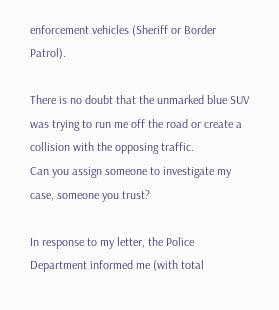enforcement vehicles (Sheriff or Border Patrol).

There is no doubt that the unmarked blue SUV was trying to run me off the road or create a collision with the opposing traffic.
Can you assign someone to investigate my case, someone you trust?

In response to my letter, the Police Department informed me (with total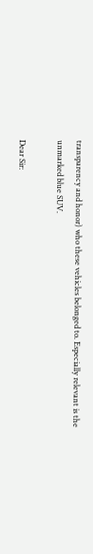transparency and honor) who these vehicles belonged to. Especially relevant is the unmarked blue SUV.

Dear Sir: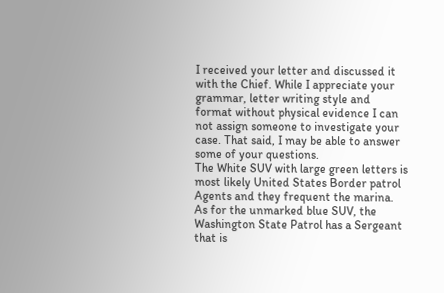I received your letter and discussed it with the Chief. While I appreciate your grammar, letter writing style and format without physical evidence I can not assign someone to investigate your case. That said, I may be able to answer some of your questions.
The White SUV with large green letters is most likely United States Border patrol Agents and they frequent the marina. As for the unmarked blue SUV, the Washington State Patrol has a Sergeant that is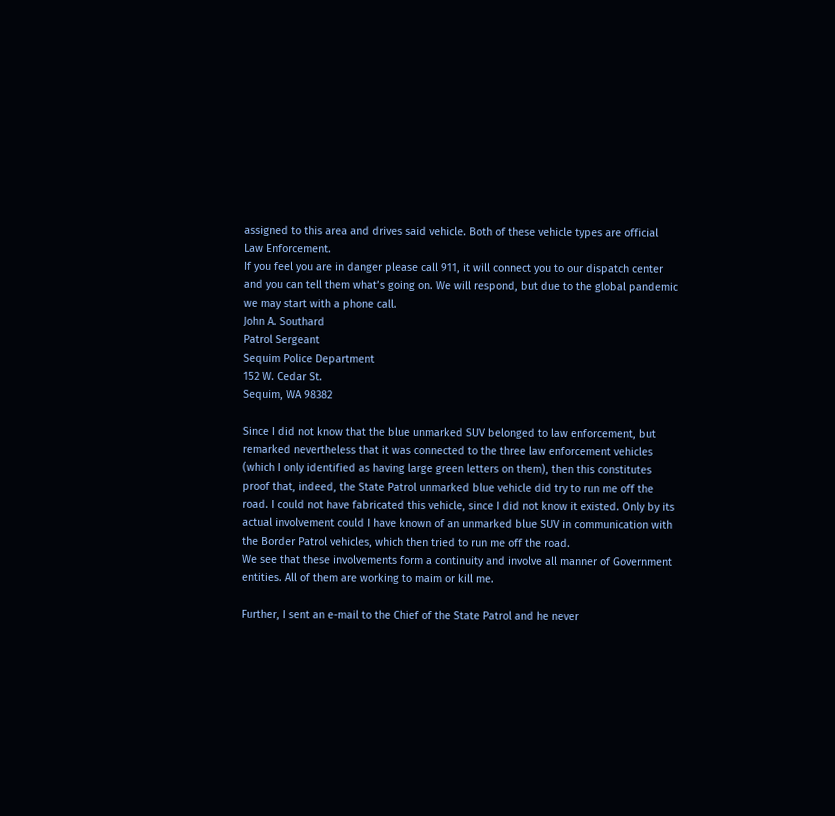assigned to this area and drives said vehicle. Both of these vehicle types are official Law Enforcement.
If you feel you are in danger please call 911, it will connect you to our dispatch center and you can tell them what’s going on. We will respond, but due to the global pandemic we may start with a phone call.
John A. Southard
Patrol Sergeant
Sequim Police Department
152 W. Cedar St.
Sequim, WA 98382

Since I did not know that the blue unmarked SUV belonged to law enforcement, but remarked nevertheless that it was connected to the three law enforcement vehicles (which I only identified as having large green letters on them), then this constitutes proof that, indeed, the State Patrol unmarked blue vehicle did try to run me off the road. I could not have fabricated this vehicle, since I did not know it existed. Only by its actual involvement could I have known of an unmarked blue SUV in communication with the Border Patrol vehicles, which then tried to run me off the road.
We see that these involvements form a continuity and involve all manner of Government entities. All of them are working to maim or kill me.

Further, I sent an e-mail to the Chief of the State Patrol and he never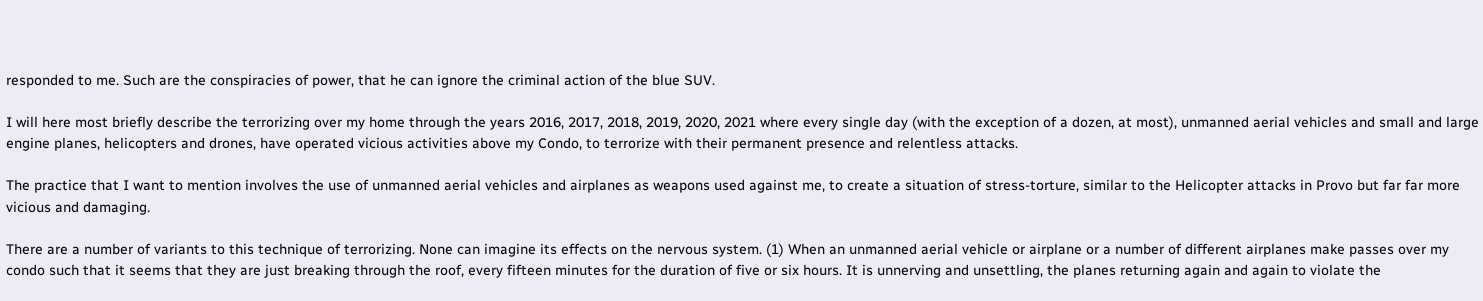responded to me. Such are the conspiracies of power, that he can ignore the criminal action of the blue SUV.

I will here most briefly describe the terrorizing over my home through the years 2016, 2017, 2018, 2019, 2020, 2021 where every single day (with the exception of a dozen, at most), unmanned aerial vehicles and small and large engine planes, helicopters and drones, have operated vicious activities above my Condo, to terrorize with their permanent presence and relentless attacks.

The practice that I want to mention involves the use of unmanned aerial vehicles and airplanes as weapons used against me, to create a situation of stress-torture, similar to the Helicopter attacks in Provo but far far more vicious and damaging.

There are a number of variants to this technique of terrorizing. None can imagine its effects on the nervous system. (1) When an unmanned aerial vehicle or airplane or a number of different airplanes make passes over my condo such that it seems that they are just breaking through the roof, every fifteen minutes for the duration of five or six hours. It is unnerving and unsettling, the planes returning again and again to violate the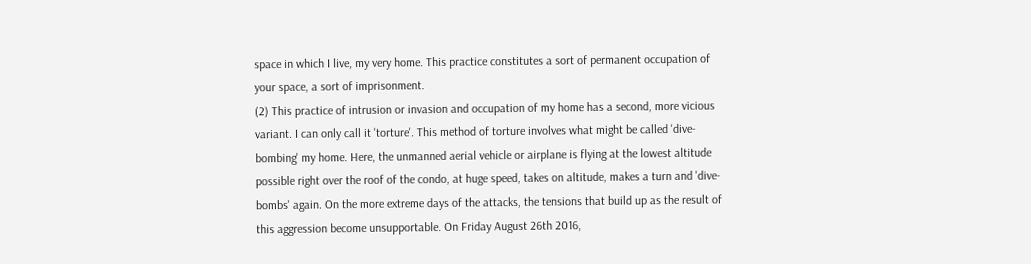space in which I live, my very home. This practice constitutes a sort of permanent occupation of your space, a sort of imprisonment.
(2) This practice of intrusion or invasion and occupation of my home has a second, more vicious variant. I can only call it 'torture'. This method of torture involves what might be called 'dive-bombing' my home. Here, the unmanned aerial vehicle or airplane is flying at the lowest altitude possible right over the roof of the condo, at huge speed, takes on altitude, makes a turn and 'dive-bombs' again. On the more extreme days of the attacks, the tensions that build up as the result of this aggression become unsupportable. On Friday August 26th 2016,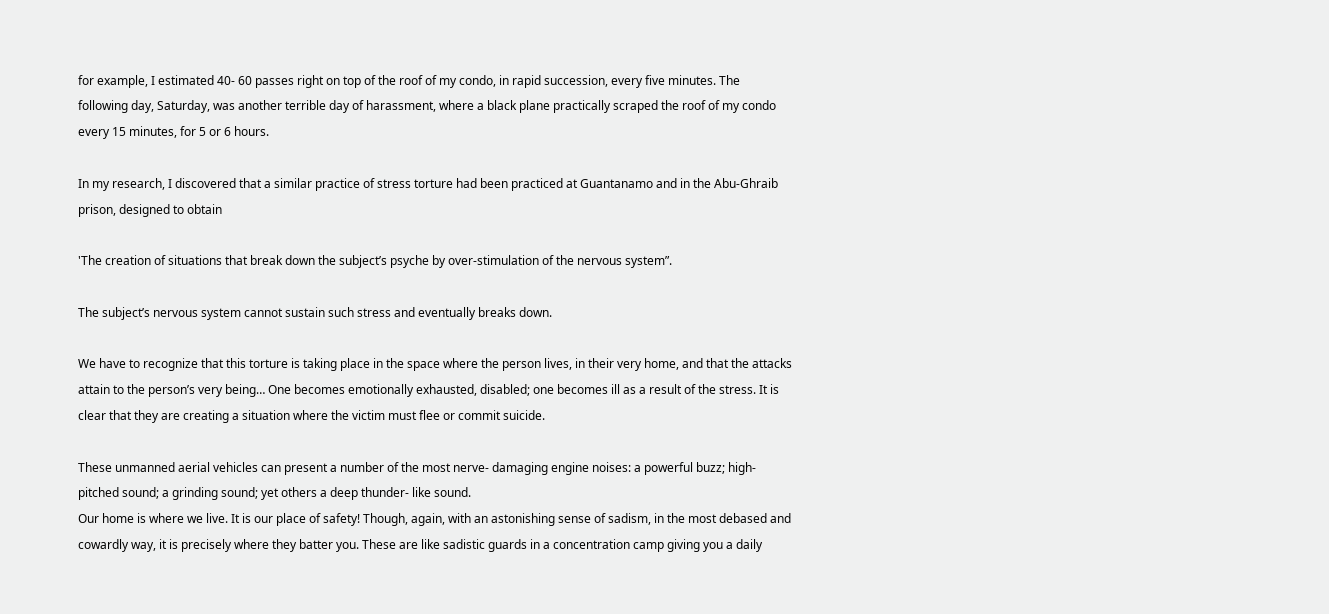for example, I estimated 40- 60 passes right on top of the roof of my condo, in rapid succession, every five minutes. The following day, Saturday, was another terrible day of harassment, where a black plane practically scraped the roof of my condo every 15 minutes, for 5 or 6 hours.

In my research, I discovered that a similar practice of stress torture had been practiced at Guantanamo and in the Abu-Ghraib prison, designed to obtain

'The creation of situations that break down the subject’s psyche by over-stimulation of the nervous system”.

The subject’s nervous system cannot sustain such stress and eventually breaks down.

We have to recognize that this torture is taking place in the space where the person lives, in their very home, and that the attacks attain to the person’s very being… One becomes emotionally exhausted, disabled; one becomes ill as a result of the stress. It is clear that they are creating a situation where the victim must flee or commit suicide.

These unmanned aerial vehicles can present a number of the most nerve- damaging engine noises: a powerful buzz; high- pitched sound; a grinding sound; yet others a deep thunder- like sound.
Our home is where we live. It is our place of safety! Though, again, with an astonishing sense of sadism, in the most debased and cowardly way, it is precisely where they batter you. These are like sadistic guards in a concentration camp giving you a daily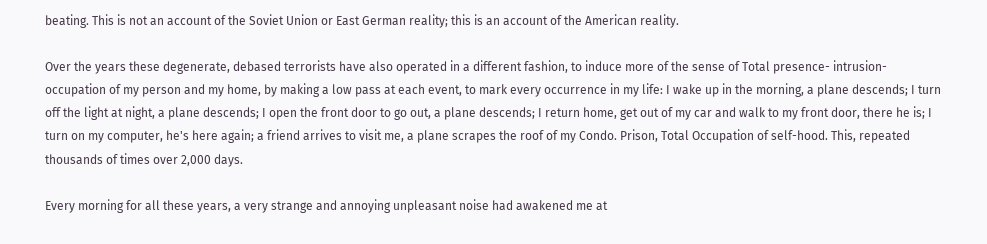beating. This is not an account of the Soviet Union or East German reality; this is an account of the American reality.

Over the years these degenerate, debased terrorists have also operated in a different fashion, to induce more of the sense of Total presence- intrusion- occupation of my person and my home, by making a low pass at each event, to mark every occurrence in my life: I wake up in the morning, a plane descends; I turn off the light at night, a plane descends; I open the front door to go out, a plane descends; I return home, get out of my car and walk to my front door, there he is; I turn on my computer, he's here again; a friend arrives to visit me, a plane scrapes the roof of my Condo. Prison, Total Occupation of self-hood. This, repeated thousands of times over 2,000 days.

Every morning for all these years, a very strange and annoying unpleasant noise had awakened me at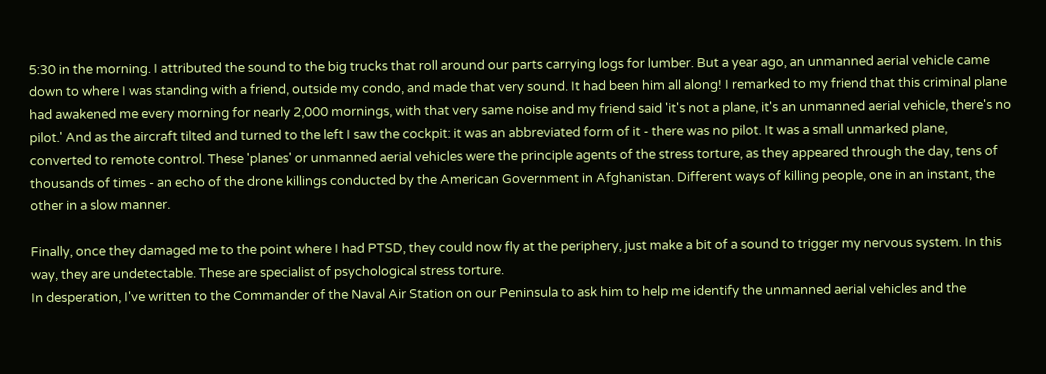5:30 in the morning. I attributed the sound to the big trucks that roll around our parts carrying logs for lumber. But a year ago, an unmanned aerial vehicle came down to where I was standing with a friend, outside my condo, and made that very sound. It had been him all along! I remarked to my friend that this criminal plane had awakened me every morning for nearly 2,000 mornings, with that very same noise and my friend said 'it's not a plane, it's an unmanned aerial vehicle, there's no pilot.' And as the aircraft tilted and turned to the left I saw the cockpit: it was an abbreviated form of it - there was no pilot. It was a small unmarked plane, converted to remote control. These 'planes' or unmanned aerial vehicles were the principle agents of the stress torture, as they appeared through the day, tens of thousands of times - an echo of the drone killings conducted by the American Government in Afghanistan. Different ways of killing people, one in an instant, the other in a slow manner.

Finally, once they damaged me to the point where I had PTSD, they could now fly at the periphery, just make a bit of a sound to trigger my nervous system. In this way, they are undetectable. These are specialist of psychological stress torture.
In desperation, I've written to the Commander of the Naval Air Station on our Peninsula to ask him to help me identify the unmanned aerial vehicles and the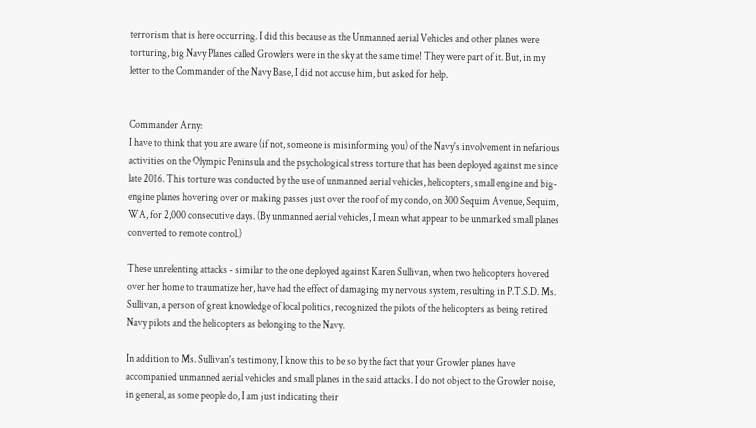terrorism that is here occurring. I did this because as the Unmanned aerial Vehicles and other planes were torturing, big Navy Planes called Growlers were in the sky at the same time! They were part of it. But, in my letter to the Commander of the Navy Base, I did not accuse him, but asked for help.


Commander Arny:
I have to think that you are aware (if not, someone is misinforming you) of the Navy's involvement in nefarious activities on the Olympic Peninsula and the psychological stress torture that has been deployed against me since late 2016. This torture was conducted by the use of unmanned aerial vehicles, helicopters, small engine and big- engine planes hovering over or making passes just over the roof of my condo, on 300 Sequim Avenue, Sequim, WA, for 2,000 consecutive days. (By unmanned aerial vehicles, I mean what appear to be unmarked small planes converted to remote control.)

These unrelenting attacks - similar to the one deployed against Karen Sullivan, when two helicopters hovered over her home to traumatize her, have had the effect of damaging my nervous system, resulting in P.T.S.D. Ms. Sullivan, a person of great knowledge of local politics, recognized the pilots of the helicopters as being retired Navy pilots and the helicopters as belonging to the Navy.

In addition to Ms. Sullivan's testimony, I know this to be so by the fact that your Growler planes have accompanied unmanned aerial vehicles and small planes in the said attacks. I do not object to the Growler noise, in general, as some people do, I am just indicating their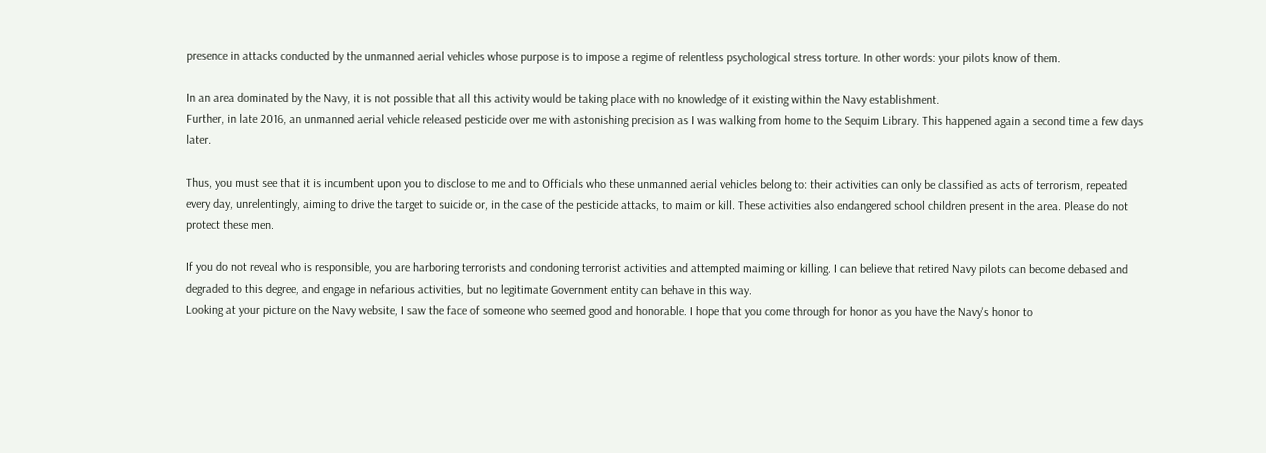presence in attacks conducted by the unmanned aerial vehicles whose purpose is to impose a regime of relentless psychological stress torture. In other words: your pilots know of them.

In an area dominated by the Navy, it is not possible that all this activity would be taking place with no knowledge of it existing within the Navy establishment.
Further, in late 2016, an unmanned aerial vehicle released pesticide over me with astonishing precision as I was walking from home to the Sequim Library. This happened again a second time a few days later.

Thus, you must see that it is incumbent upon you to disclose to me and to Officials who these unmanned aerial vehicles belong to: their activities can only be classified as acts of terrorism, repeated every day, unrelentingly, aiming to drive the target to suicide or, in the case of the pesticide attacks, to maim or kill. These activities also endangered school children present in the area. Please do not protect these men.

If you do not reveal who is responsible, you are harboring terrorists and condoning terrorist activities and attempted maiming or killing. I can believe that retired Navy pilots can become debased and degraded to this degree, and engage in nefarious activities, but no legitimate Government entity can behave in this way.
Looking at your picture on the Navy website, I saw the face of someone who seemed good and honorable. I hope that you come through for honor as you have the Navy's honor to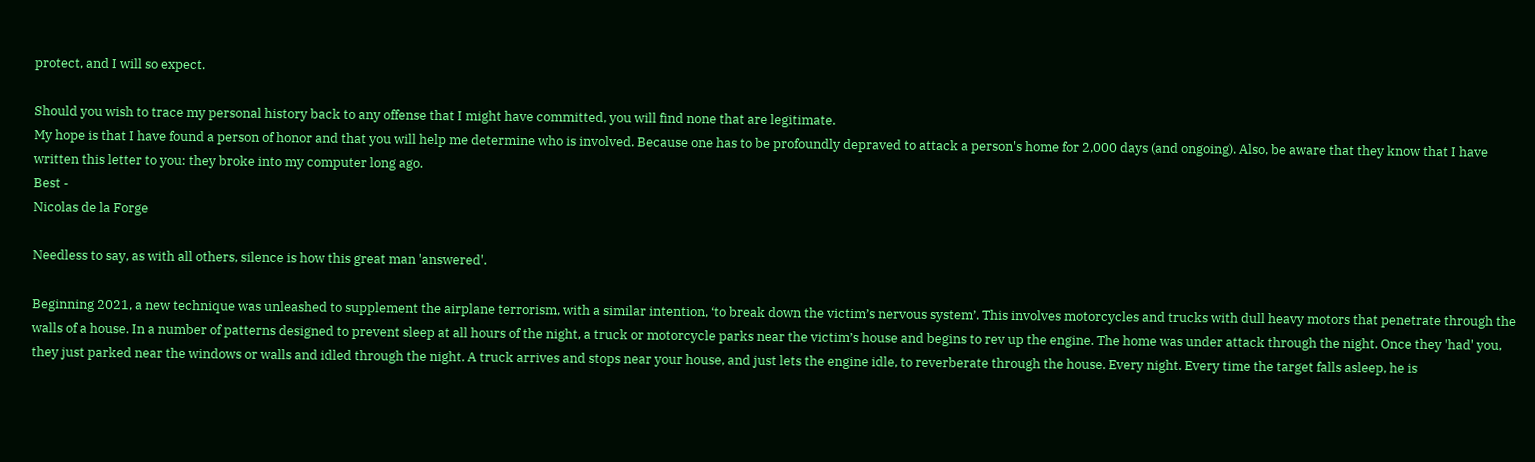protect, and I will so expect.

Should you wish to trace my personal history back to any offense that I might have committed, you will find none that are legitimate.
My hope is that I have found a person of honor and that you will help me determine who is involved. Because one has to be profoundly depraved to attack a person's home for 2,000 days (and ongoing). Also, be aware that they know that I have written this letter to you: they broke into my computer long ago.
Best -
Nicolas de la Forge

Needless to say, as with all others, silence is how this great man 'answered'.

Beginning 2021, a new technique was unleashed to supplement the airplane terrorism, with a similar intention, ‘to break down the victim’s nervous system’. This involves motorcycles and trucks with dull heavy motors that penetrate through the walls of a house. In a number of patterns designed to prevent sleep at all hours of the night, a truck or motorcycle parks near the victim’s house and begins to rev up the engine. The home was under attack through the night. Once they 'had' you, they just parked near the windows or walls and idled through the night. A truck arrives and stops near your house, and just lets the engine idle, to reverberate through the house. Every night. Every time the target falls asleep, he is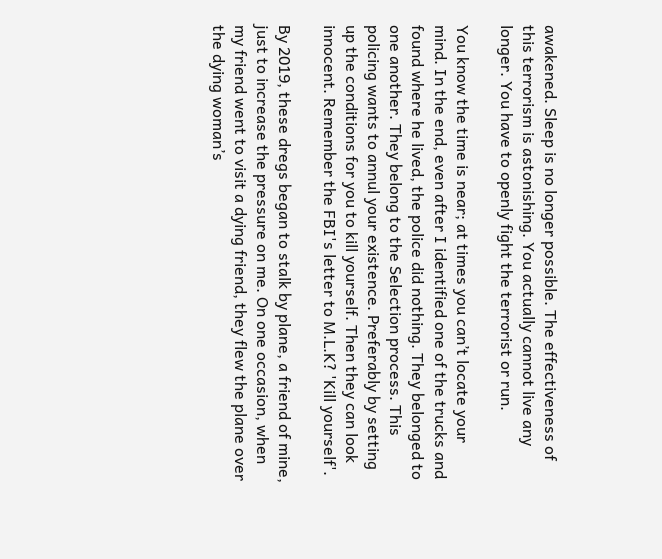awakened. Sleep is no longer possible. The effectiveness of this terrorism is astonishing. You actually cannot live any longer. You have to openly fight the terrorist or run.

You know the time is near; at times you can’t locate your mind. In the end, even after I identified one of the trucks and found where he lived, the police did nothing. They belonged to one another. They belong to the Selection process. This policing wants to annul your existence. Preferably by setting up the conditions for you to kill yourself. Then they can look innocent. Remember the FBI's letter to M.L.K? 'Kill yourself'.

By 2019, these dregs began to stalk by plane, a friend of mine, just to increase the pressure on me. On one occasion, when my friend went to visit a dying friend, they flew the plane over the dying woman’s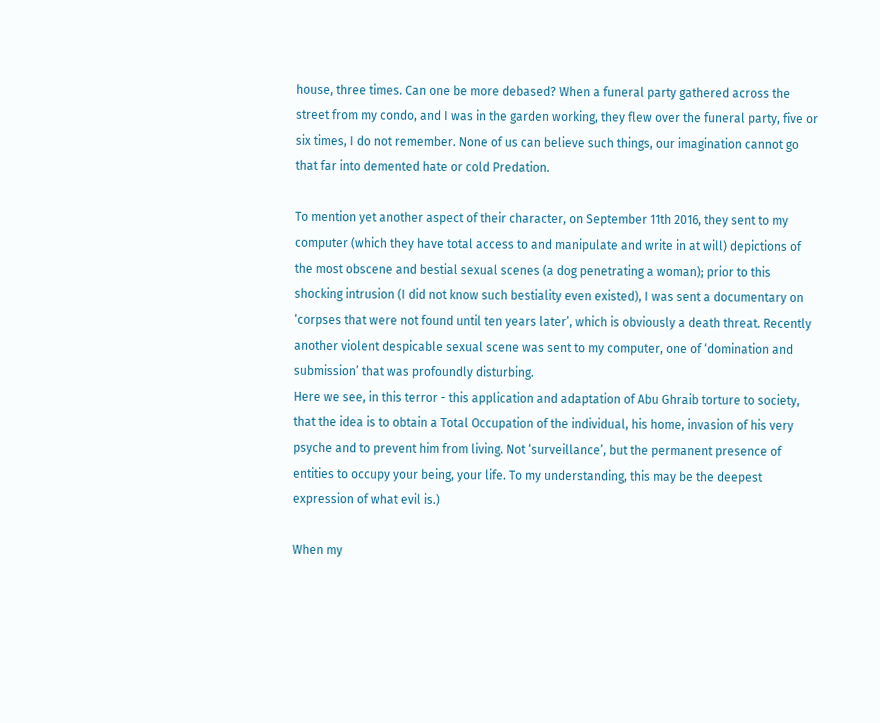house, three times. Can one be more debased? When a funeral party gathered across the street from my condo, and I was in the garden working, they flew over the funeral party, five or six times, I do not remember. None of us can believe such things, our imagination cannot go that far into demented hate or cold Predation.

To mention yet another aspect of their character, on September 11th 2016, they sent to my computer (which they have total access to and manipulate and write in at will) depictions of the most obscene and bestial sexual scenes (a dog penetrating a woman); prior to this shocking intrusion (I did not know such bestiality even existed), I was sent a documentary on ‘corpses that were not found until ten years later’, which is obviously a death threat. Recently another violent despicable sexual scene was sent to my computer, one of ‘domination and submission’ that was profoundly disturbing.
Here we see, in this terror - this application and adaptation of Abu Ghraib torture to society, that the idea is to obtain a Total Occupation of the individual, his home, invasion of his very psyche and to prevent him from living. Not ‘surveillance’, but the permanent presence of entities to occupy your being, your life. To my understanding, this may be the deepest expression of what evil is.)

When my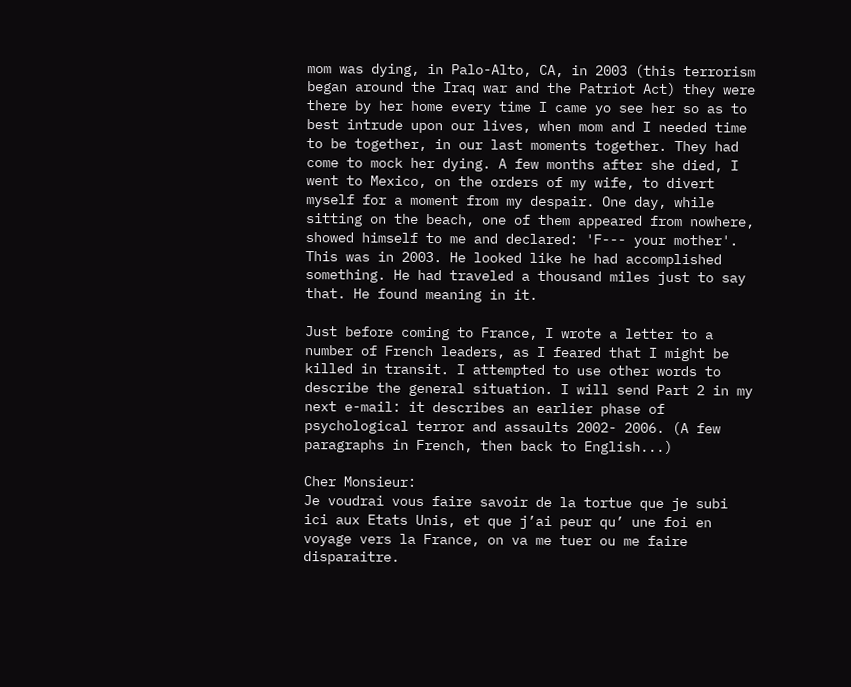mom was dying, in Palo-Alto, CA, in 2003 (this terrorism began around the Iraq war and the Patriot Act) they were there by her home every time I came yo see her so as to best intrude upon our lives, when mom and I needed time to be together, in our last moments together. They had come to mock her dying. A few months after she died, I went to Mexico, on the orders of my wife, to divert myself for a moment from my despair. One day, while sitting on the beach, one of them appeared from nowhere, showed himself to me and declared: 'F--- your mother'. This was in 2003. He looked like he had accomplished something. He had traveled a thousand miles just to say that. He found meaning in it.

Just before coming to France, I wrote a letter to a number of French leaders, as I feared that I might be killed in transit. I attempted to use other words to describe the general situation. I will send Part 2 in my next e-mail: it describes an earlier phase of psychological terror and assaults 2002- 2006. (A few paragraphs in French, then back to English...)

Cher Monsieur:
Je voudrai vous faire savoir de la tortue que je subi ici aux Etats Unis, et que j’ai peur qu’ une foi en voyage vers la France, on va me tuer ou me faire disparaitre.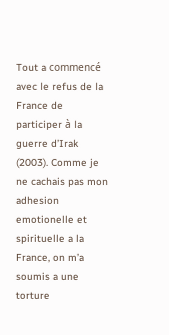Tout a commencé avec le refus de la France de participer à la guerre d’Irak (2003). Comme je ne cachais pas mon adhesion emotionelle et spirituelle a la France, on m’a soumis a une torture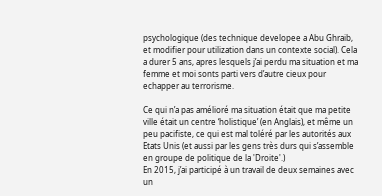psychologique (des technique developee a Abu Ghraib, et modifier pour utilization dans un contexte social). Cela a durer 5 ans, apres lesquels j’ai perdu ma situation et ma femme et moi sonts parti vers d’autre cieux pour echapper au terrorisme.

Ce qui n’a pas amélioré ma situation était que ma petite ville était un centre ‘holistique’ (en Anglais), et même un peu pacifiste, ce qui est mal toléré par les autorités aux Etats Unis (et aussi par les gens très durs qui s’assemble en groupe de politique de la 'Droite'.)
En 2015, j’ai participé à un travail de deux semaines avec un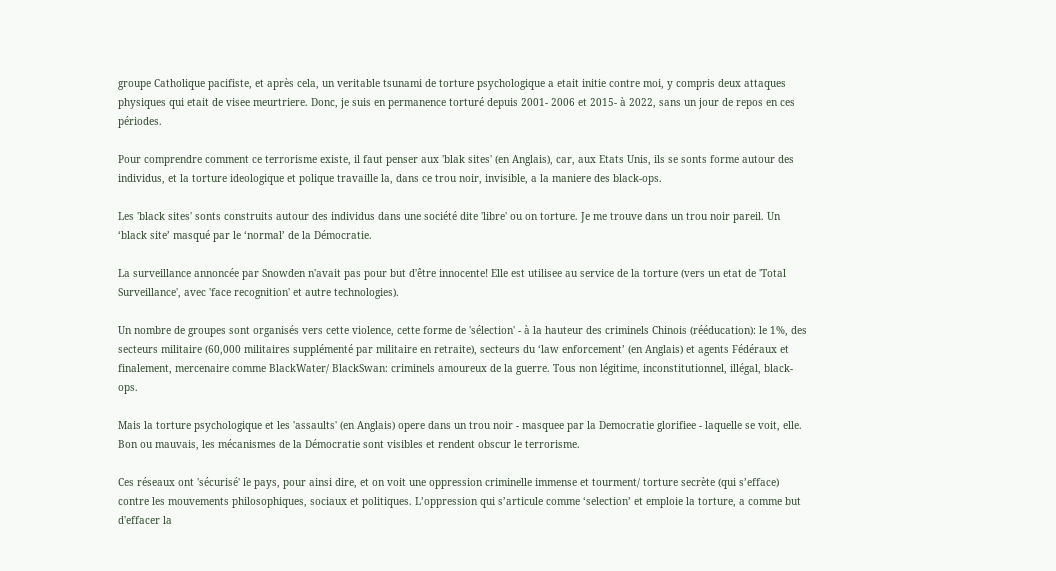groupe Catholique pacifiste, et après cela, un veritable tsunami de torture psychologique a etait initie contre moi, y compris deux attaques physiques qui etait de visee meurtriere. Donc, je suis en permanence torturé depuis 2001- 2006 et 2015- à 2022, sans un jour de repos en ces périodes.

Pour comprendre comment ce terrorisme existe, il faut penser aux 'blak sites' (en Anglais), car, aux Etats Unis, ils se sonts forme autour des individus, et la torture ideologique et polique travaille la, dans ce trou noir, invisible, a la maniere des black-ops.

Les 'black sites' sonts construits autour des individus dans une société dite 'libre' ou on torture. Je me trouve dans un trou noir pareil. Un ‘black site’ masqué par le ‘normal’ de la Démocratie.

La surveillance annoncée par Snowden n'avait pas pour but d'être innocente! Elle est utilisee au service de la torture (vers un etat de 'Total Surveillance', avec 'face recognition' et autre technologies).

Un nombre de groupes sont organisés vers cette violence, cette forme de 'sélection' - à la hauteur des criminels Chinois (rééducation): le 1%, des secteurs militaire (60,000 militaires supplémenté par militaire en retraite), secteurs du ‘law enforcement’ (en Anglais) et agents Fédéraux et finalement, mercenaire comme BlackWater/ BlackSwan: criminels amoureux de la guerre. Tous non légitime, inconstitutionnel, illégal, black- ops.

Mais la torture psychologique et les 'assaults' (en Anglais) opere dans un trou noir - masquee par la Democratie glorifiee - laquelle se voit, elle. Bon ou mauvais, les mécanismes de la Démocratie sont visibles et rendent obscur le terrorisme.

Ces réseaux ont 'sécurisé' le pays, pour ainsi dire, et on voit une oppression criminelle immense et tourment/ torture secrète (qui s’efface) contre les mouvements philosophiques, sociaux et politiques. L’oppression qui s’articule comme ‘selection’ et emploie la torture, a comme but d'effacer la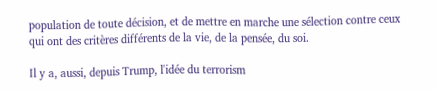population de toute décision, et de mettre en marche une sélection contre ceux qui ont des critères différents de la vie, de la pensée, du soi.

Il y a, aussi, depuis Trump, l'idée du terrorism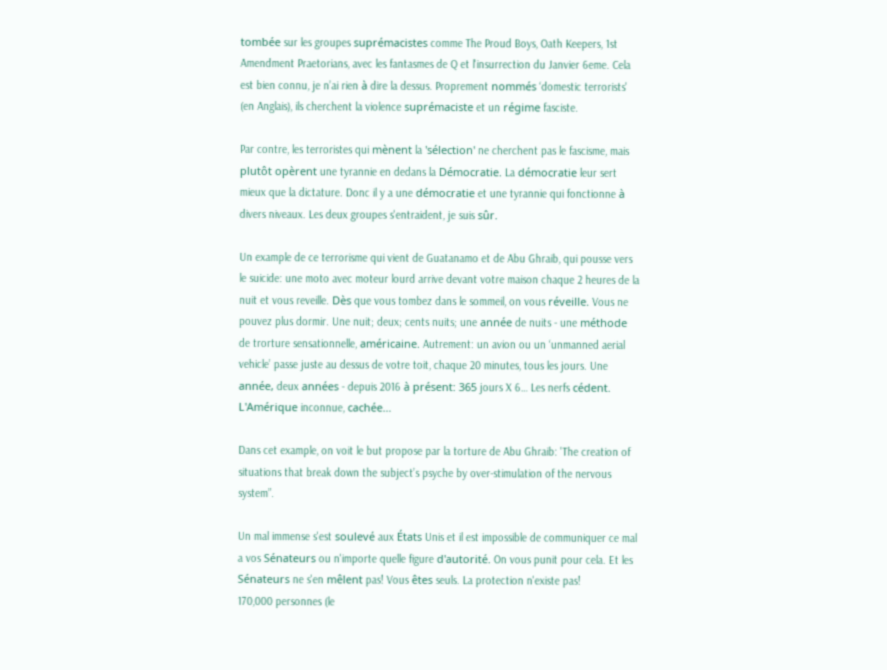tombée sur les groupes suprémacistes comme The Proud Boys, Oath Keepers, 1st Amendment Praetorians, avec les fantasmes de Q et l'insurrection du Janvier 6eme. Cela est bien connu, je n’ai rien à dire la dessus. Proprement nommés ‘domestic terrorists' (en Anglais), ils cherchent la violence suprémaciste et un régime fasciste.

Par contre, les terroristes qui mènent la 'sélection' ne cherchent pas le fascisme, mais plutôt opèrent une tyrannie en dedans la Démocratie. La démocratie leur sert mieux que la dictature. Donc il y a une démocratie et une tyrannie qui fonctionne à divers niveaux. Les deux groupes s'entraident, je suis sûr.

Un example de ce terrorisme qui vient de Guatanamo et de Abu Ghraib, qui pousse vers le suicide: une moto avec moteur lourd arrive devant votre maison chaque 2 heures de la nuit et vous reveille. Dès que vous tombez dans le sommeil, on vous réveille. Vous ne pouvez plus dormir. Une nuit; deux; cents nuits; une année de nuits - une méthode de trorture sensationnelle, américaine. Autrement: un avion ou un ‘unmanned aerial vehicle’ passe juste au dessus de votre toit, chaque 20 minutes, tous les jours. Une année, deux années - depuis 2016 à présent: 365 jours X 6… Les nerfs cédent. L'Amérique inconnue, cachée…

Dans cet example, on voit le but propose par la torture de Abu Ghraib: 'The creation of situations that break down the subject’s psyche by over-stimulation of the nervous system”.

Un mal immense s'est soulevé aux États Unis et il est impossible de communiquer ce mal a vos Sénateurs ou n'importe quelle figure d'autorité. On vous punit pour cela. Et les Sénateurs ne s'en mêlent pas! Vous êtes seuls. La protection n'existe pas!
170,000 personnes (le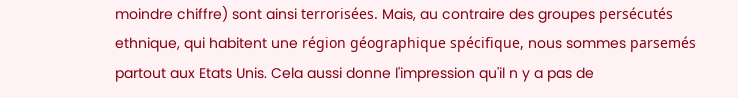moindre chiffre) sont ainsi terrorisées. Mais, au contraire des groupes persécutés ethnique, qui habitent une région géographique spécifique, nous sommes parsemés partout aux Etats Unis. Cela aussi donne l'impression qu'il n y a pas de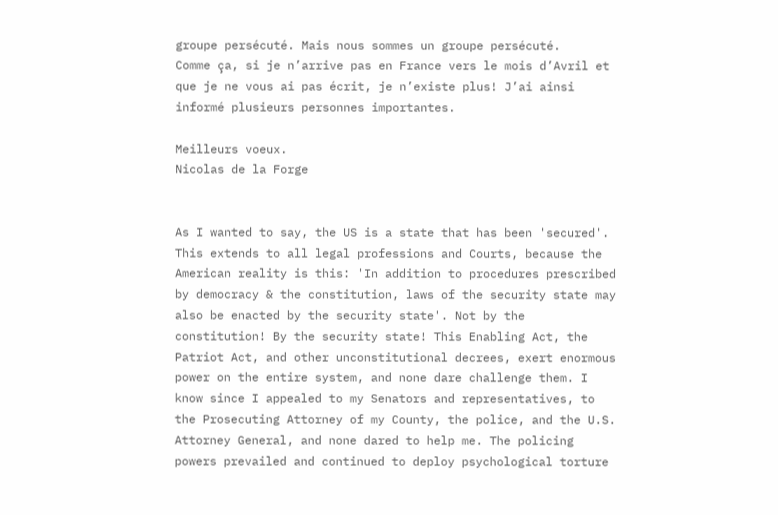groupe persécuté. Mais nous sommes un groupe persécuté.
Comme ça, si je n’arrive pas en France vers le mois d’Avril et que je ne vous ai pas écrit, je n’existe plus! J’ai ainsi informé plusieurs personnes importantes.

Meilleurs voeux.
Nicolas de la Forge


As I wanted to say, the US is a state that has been 'secured'. This extends to all legal professions and Courts, because the American reality is this: 'In addition to procedures prescribed by democracy & the constitution, laws of the security state may also be enacted by the security state'. Not by the constitution! By the security state! This Enabling Act, the Patriot Act, and other unconstitutional decrees, exert enormous power on the entire system, and none dare challenge them. I know since I appealed to my Senators and representatives, to the Prosecuting Attorney of my County, the police, and the U.S. Attorney General, and none dared to help me. The policing powers prevailed and continued to deploy psychological torture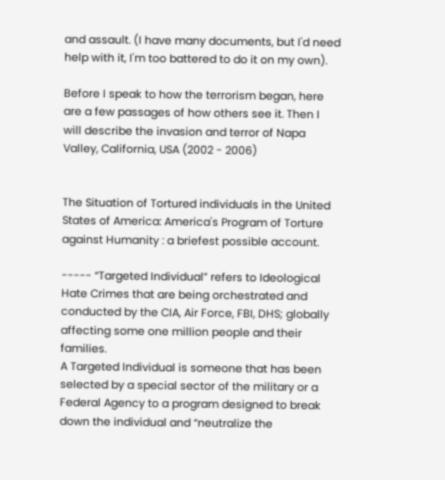and assault. (I have many documents, but I'd need help with it, I'm too battered to do it on my own).

Before I speak to how the terrorism began, here are a few passages of how others see it. Then I will describe the invasion and terror of Napa Valley, California, USA (2002 - 2006)


The Situation of Tortured individuals in the United States of America: America's Program of Torture against Humanity : a briefest possible account.

----- “Targeted Individual” refers to Ideological Hate Crimes that are being orchestrated and conducted by the CIA, Air Force, FBI, DHS; globally affecting some one million people and their families.
A Targeted Individual is someone that has been selected by a special sector of the military or a Federal Agency to a program designed to break down the individual and “neutralize the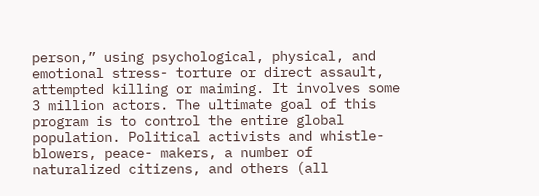person,” using psychological, physical, and emotional stress- torture or direct assault, attempted killing or maiming. It involves some 3 million actors. The ultimate goal of this program is to control the entire global population. Political activists and whistle-blowers, peace- makers, a number of naturalized citizens, and others (all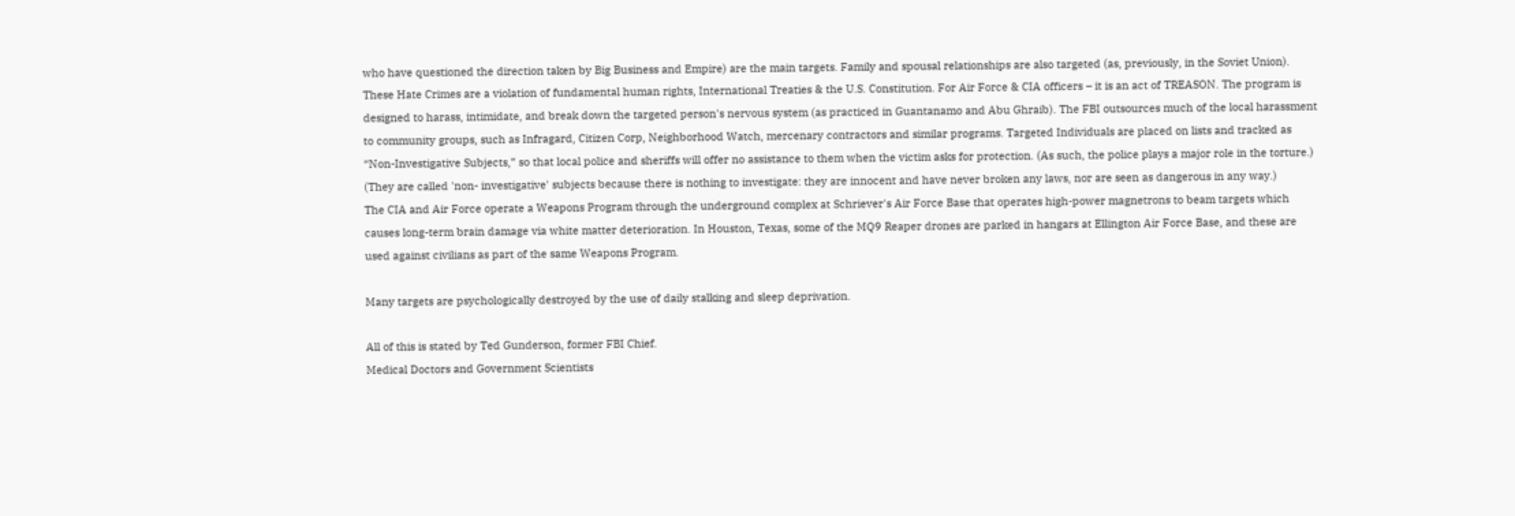who have questioned the direction taken by Big Business and Empire) are the main targets. Family and spousal relationships are also targeted (as, previously, in the Soviet Union).
These Hate Crimes are a violation of fundamental human rights, International Treaties & the U.S. Constitution. For Air Force & CIA officers – it is an act of TREASON. The program is designed to harass, intimidate, and break down the targeted person's nervous system (as practiced in Guantanamo and Abu Ghraib). The FBI outsources much of the local harassment to community groups, such as Infragard, Citizen Corp, Neighborhood Watch, mercenary contractors and similar programs. Targeted Individuals are placed on lists and tracked as “Non-Investigative Subjects,” so that local police and sheriffs will offer no assistance to them when the victim asks for protection. (As such, the police plays a major role in the torture.) (They are called 'non- investigative' subjects because there is nothing to investigate: they are innocent and have never broken any laws, nor are seen as dangerous in any way.)
The CIA and Air Force operate a Weapons Program through the underground complex at Schriever's Air Force Base that operates high-power magnetrons to beam targets which causes long-term brain damage via white matter deterioration. In Houston, Texas, some of the MQ9 Reaper drones are parked in hangars at Ellington Air Force Base, and these are used against civilians as part of the same Weapons Program.

Many targets are psychologically destroyed by the use of daily stalking and sleep deprivation.

All of this is stated by Ted Gunderson, former FBI Chief.
Medical Doctors and Government Scientists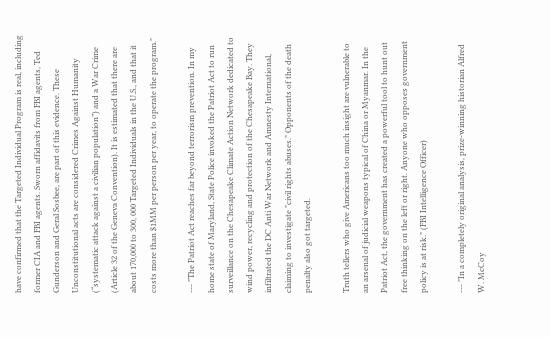have confirmed that the Targeted Individual Program is real, including former CIA and FBI agents. Sworn affidavits from FBI agents, Ted Gunderson and Geral Sosbee, are part of this evidence. These Unconstitutional acts are considered Crimes Against Humanity (“systematic attack against a civilian population”) and a War Crime (Article 32 of the Geneva Convention). It is estimated that there are about 170,000 to 300, 000 Targeted Individuals in the U.S., and that it costs more than $1MM per person per year, to operate the program."

--- "The Patriot Act reaches far beyond terrorism prevention. In my home state of Maryland, State Police invoked the Patriot Act to run surveillance on the Chesapeake Climate Action Network dedicated to wind power, recycling and protection of the Chesapeake Bay. They infiltrated the DC Anti War Network and Amnesty International, claiming to investigate "civil rights abuses." Opponents of the death penalty also got targeted.

Truth tellers who give Americans too much insight are vulnerable to an arsenal of judicial weapons typical of China or Myanmar. In the Patriot Act, the government has created a powerful tool to hunt out free thinking on the left or right. Anyone who opposes government policy is at risk." (FBI Intelligence Officer)

--- "In a completely original analysis, prize-winning historian Alfred W. McCoy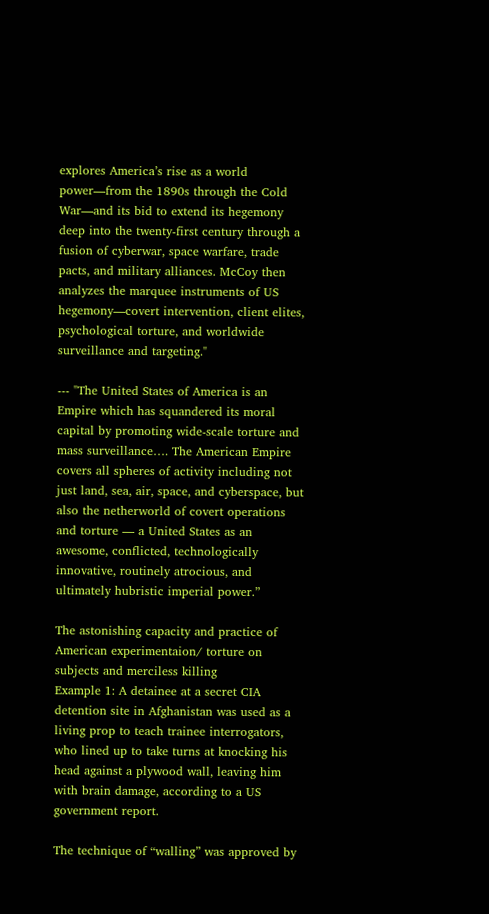explores America’s rise as a world power—from the 1890s through the Cold War—and its bid to extend its hegemony deep into the twenty-first century through a fusion of cyberwar, space warfare, trade pacts, and military alliances. McCoy then analyzes the marquee instruments of US hegemony—covert intervention, client elites, psychological torture, and worldwide surveillance and targeting."

--- "The United States of America is an Empire which has squandered its moral capital by promoting wide-scale torture and mass surveillance…. The American Empire covers all spheres of activity including not just land, sea, air, space, and cyberspace, but also the netherworld of covert operations and torture — a United States as an awesome, conflicted, technologically innovative, routinely atrocious, and ultimately hubristic imperial power.”

The astonishing capacity and practice of American experimentaion/ torture on subjects and merciless killing
Example 1: A detainee at a secret CIA detention site in Afghanistan was used as a living prop to teach trainee interrogators, who lined up to take turns at knocking his head against a plywood wall, leaving him with brain damage, according to a US government report.

The technique of “walling” was approved by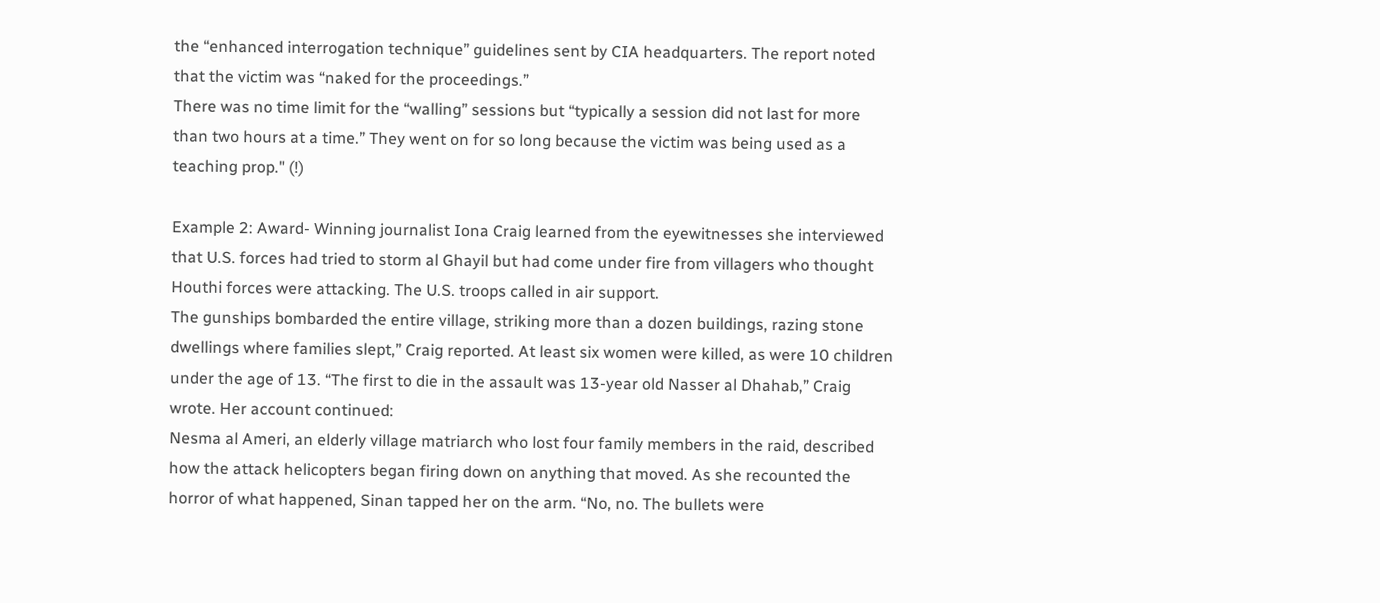the “enhanced interrogation technique” guidelines sent by CIA headquarters. The report noted that the victim was “naked for the proceedings.”
There was no time limit for the “walling” sessions but “typically a session did not last for more than two hours at a time.” They went on for so long because the victim was being used as a teaching prop." (!)

Example 2: Award- Winning journalist Iona Craig learned from the eyewitnesses she interviewed that U.S. forces had tried to storm al Ghayil but had come under fire from villagers who thought Houthi forces were attacking. The U.S. troops called in air support.
The gunships bombarded the entire village, striking more than a dozen buildings, razing stone dwellings where families slept,” Craig reported. At least six women were killed, as were 10 children under the age of 13. “The first to die in the assault was 13-year old Nasser al Dhahab,” Craig wrote. Her account continued:
Nesma al Ameri, an elderly village matriarch who lost four family members in the raid, described how the attack helicopters began firing down on anything that moved. As she recounted the horror of what happened, Sinan tapped her on the arm. “No, no. The bullets were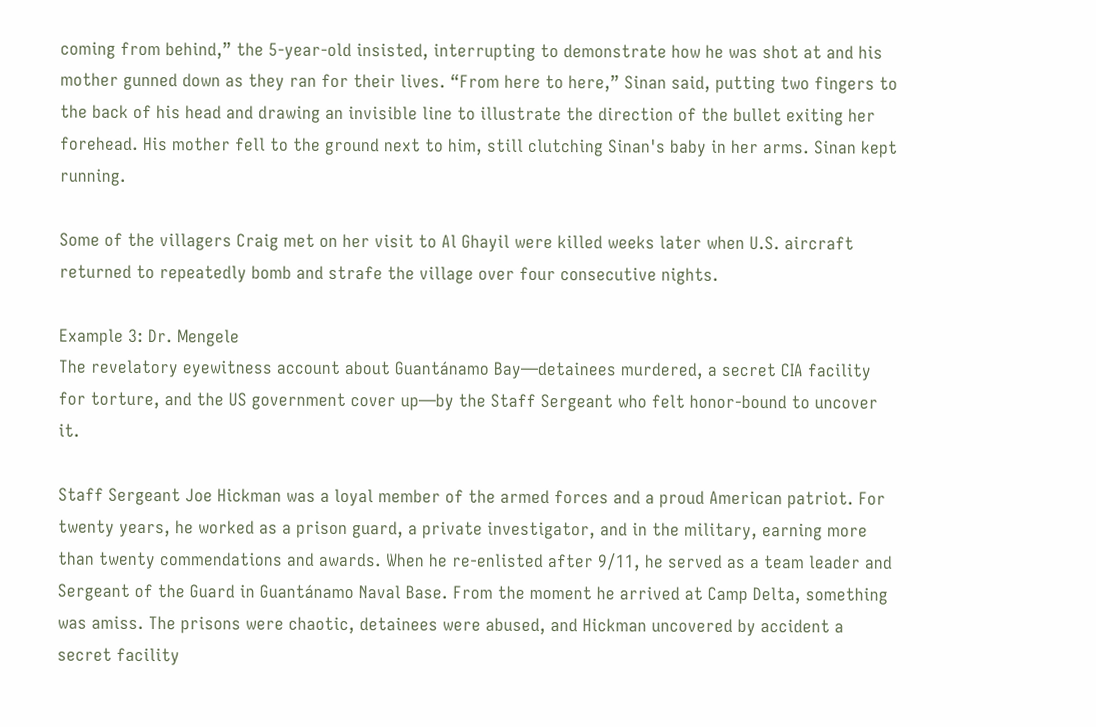coming from behind,” the 5-year-old insisted, interrupting to demonstrate how he was shot at and his mother gunned down as they ran for their lives. “From here to here,” Sinan said, putting two fingers to the back of his head and drawing an invisible line to illustrate the direction of the bullet exiting her forehead. His mother fell to the ground next to him, still clutching Sinan's baby in her arms. Sinan kept running.

Some of the villagers Craig met on her visit to Al Ghayil were killed weeks later when U.S. aircraft returned to repeatedly bomb and strafe the village over four consecutive nights.

Example 3: Dr. Mengele
The revelatory eyewitness account about Guantánamo Bay—detainees murdered, a secret CIA facility for torture, and the US government cover up—by the Staff Sergeant who felt honor-bound to uncover it.

Staff Sergeant Joe Hickman was a loyal member of the armed forces and a proud American patriot. For twenty years, he worked as a prison guard, a private investigator, and in the military, earning more than twenty commendations and awards. When he re-enlisted after 9/11, he served as a team leader and Sergeant of the Guard in Guantánamo Naval Base. From the moment he arrived at Camp Delta, something was amiss. The prisons were chaotic, detainees were abused, and Hickman uncovered by accident a secret facility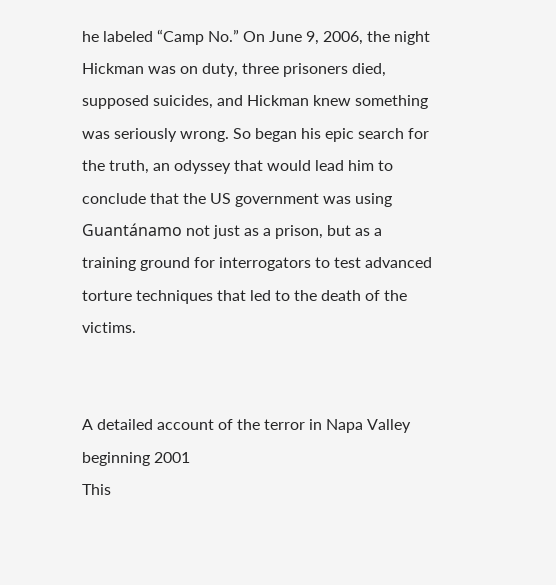he labeled “Camp No.” On June 9, 2006, the night Hickman was on duty, three prisoners died, supposed suicides, and Hickman knew something was seriously wrong. So began his epic search for the truth, an odyssey that would lead him to conclude that the US government was using Guantánamo not just as a prison, but as a training ground for interrogators to test advanced torture techniques that led to the death of the victims.


A detailed account of the terror in Napa Valley beginning 2001
This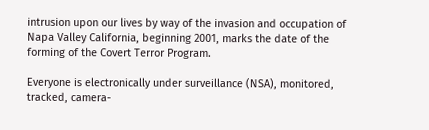intrusion upon our lives by way of the invasion and occupation of Napa Valley California, beginning 2001, marks the date of the forming of the Covert Terror Program.

Everyone is electronically under surveillance (NSA), monitored, tracked, camera-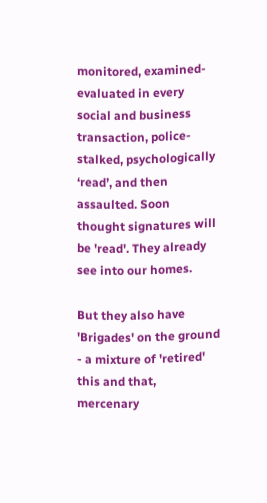monitored, examined- evaluated in every social and business transaction, police- stalked, psychologically ‘read’, and then assaulted. Soon thought signatures will be 'read'. They already see into our homes.

But they also have 'Brigades' on the ground - a mixture of 'retired' this and that, mercenary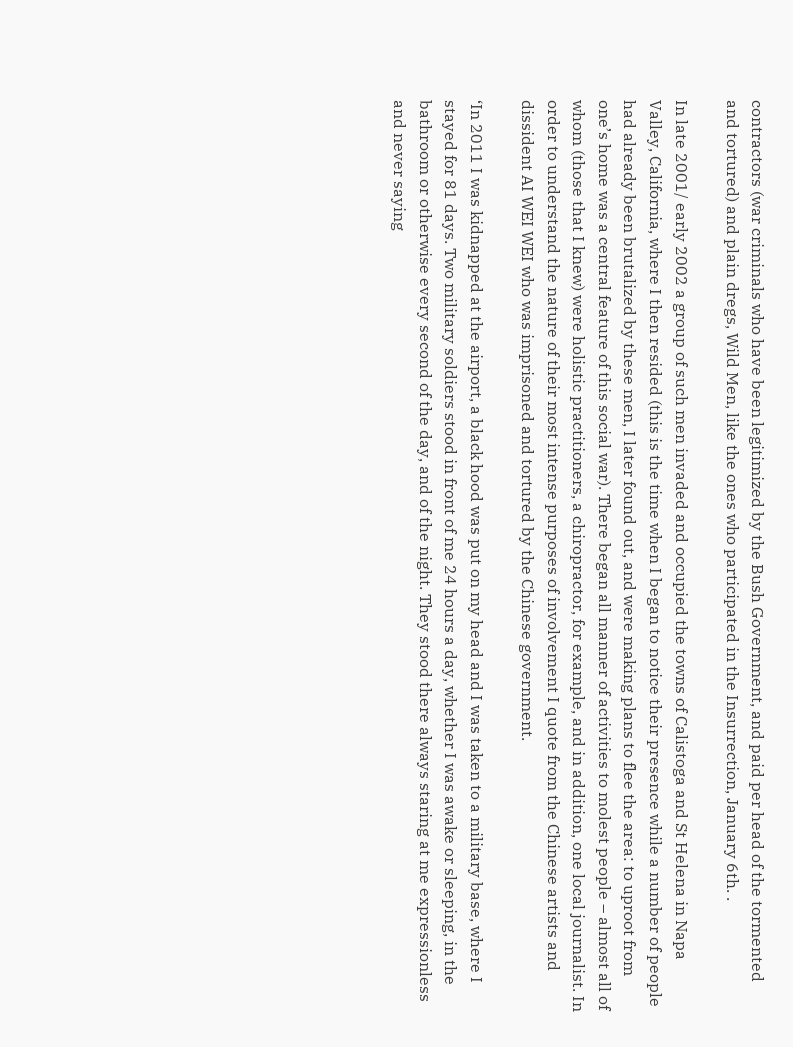contractors (war criminals who have been legitimized by the Bush Government, and paid per head of the tormented and tortured) and plain dregs, Wild Men, like the ones who participated in the Insurrection, January 6th. .

In late 2001/ early 2002 a group of such men invaded and occupied the towns of Calistoga and St Helena in Napa Valley, California, where I then resided (this is the time when I began to notice their presence while a number of people had already been brutalized by these men, I later found out, and were making plans to flee the area: to uproot from one’s home was a central feature of this social war). There began all manner of activities to molest people – almost all of whom (those that I knew) were holistic practitioners, a chiropractor, for example, and in addition, one local journalist. In order to understand the nature of their most intense purposes of involvement I quote from the Chinese artists and dissident AI WEI WEI who was imprisoned and tortured by the Chinese government.

‘In 2011 I was kidnapped at the airport, a black hood was put on my head and I was taken to a military base, where I stayed for 81 days. Two military soldiers stood in front of me 24 hours a day, whether I was awake or sleeping, in the bathroom or otherwise every second of the day, and of the night. They stood there always staring at me expressionless and never saying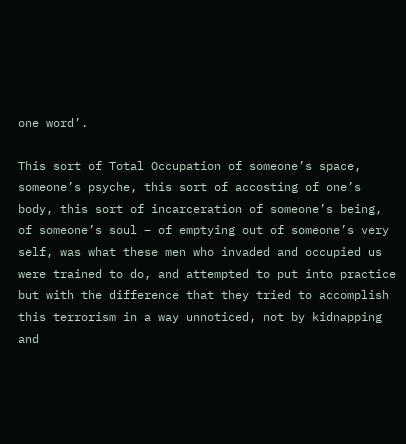one word’.

This sort of Total Occupation of someone’s space, someone’s psyche, this sort of accosting of one’s body, this sort of incarceration of someone’s being, of someone’s soul – of emptying out of someone’s very self, was what these men who invaded and occupied us were trained to do, and attempted to put into practice but with the difference that they tried to accomplish this terrorism in a way unnoticed, not by kidnapping and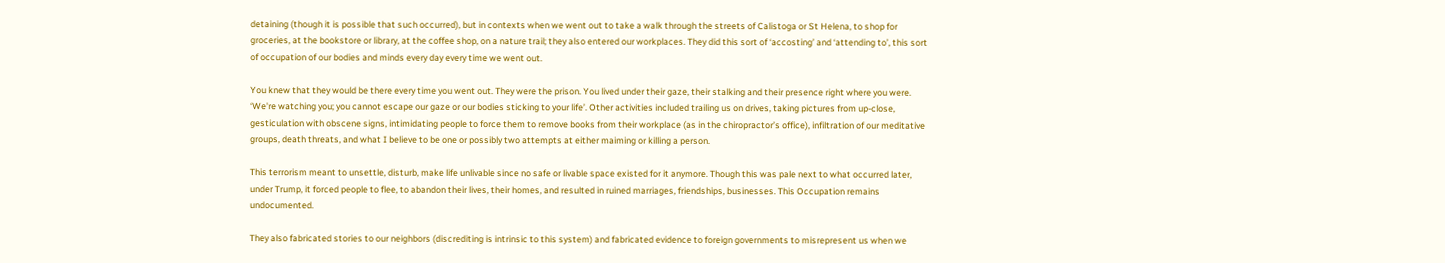detaining (though it is possible that such occurred), but in contexts when we went out to take a walk through the streets of Calistoga or St Helena, to shop for groceries, at the bookstore or library, at the coffee shop, on a nature trail; they also entered our workplaces. They did this sort of ‘accosting’ and ‘attending to’, this sort of occupation of our bodies and minds every day every time we went out.

You knew that they would be there every time you went out. They were the prison. You lived under their gaze, their stalking and their presence right where you were. ‘We're watching you; you cannot escape our gaze or our bodies sticking to your life’. Other activities included trailing us on drives, taking pictures from up-close, gesticulation with obscene signs, intimidating people to force them to remove books from their workplace (as in the chiropractor’s office), infiltration of our meditative groups, death threats, and what I believe to be one or possibly two attempts at either maiming or killing a person.

This terrorism meant to unsettle, disturb, make life unlivable since no safe or livable space existed for it anymore. Though this was pale next to what occurred later, under Trump, it forced people to flee, to abandon their lives, their homes, and resulted in ruined marriages, friendships, businesses. This Occupation remains undocumented.

They also fabricated stories to our neighbors (discrediting is intrinsic to this system) and fabricated evidence to foreign governments to misrepresent us when we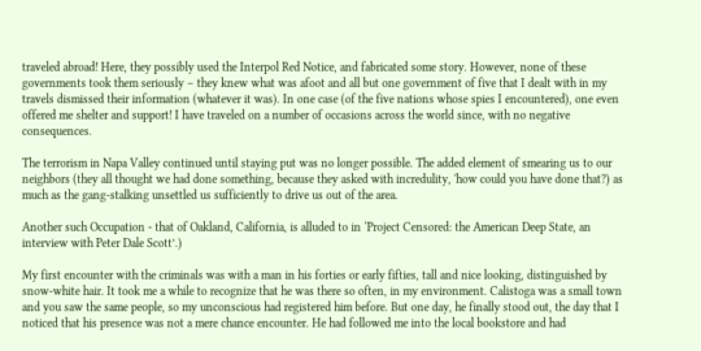traveled abroad! Here, they possibly used the Interpol Red Notice, and fabricated some story. However, none of these governments took them seriously – they knew what was afoot and all but one government of five that I dealt with in my travels dismissed their information (whatever it was). In one case (of the five nations whose spies I encountered), one even offered me shelter and support! I have traveled on a number of occasions across the world since, with no negative consequences.

The terrorism in Napa Valley continued until staying put was no longer possible. The added element of smearing us to our neighbors (they all thought we had done something, because they asked with incredulity, 'how could you have done that?) as much as the gang-stalking unsettled us sufficiently to drive us out of the area.

Another such Occupation - that of Oakland, California, is alluded to in ‘Project Censored: the American Deep State, an interview with Peter Dale Scott’.)

My first encounter with the criminals was with a man in his forties or early fifties, tall and nice looking, distinguished by snow-white hair. It took me a while to recognize that he was there so often, in my environment. Calistoga was a small town and you saw the same people, so my unconscious had registered him before. But one day, he finally stood out, the day that I noticed that his presence was not a mere chance encounter. He had followed me into the local bookstore and had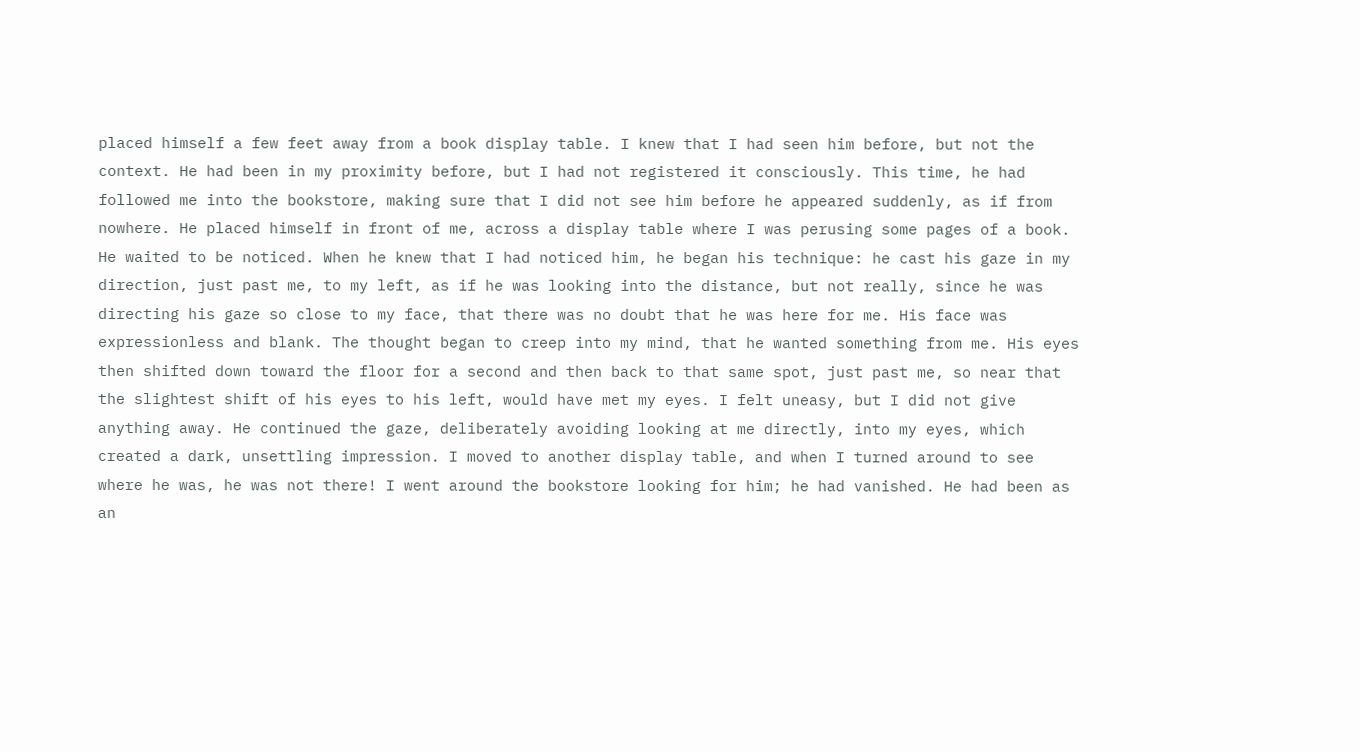placed himself a few feet away from a book display table. I knew that I had seen him before, but not the context. He had been in my proximity before, but I had not registered it consciously. This time, he had followed me into the bookstore, making sure that I did not see him before he appeared suddenly, as if from nowhere. He placed himself in front of me, across a display table where I was perusing some pages of a book. He waited to be noticed. When he knew that I had noticed him, he began his technique: he cast his gaze in my direction, just past me, to my left, as if he was looking into the distance, but not really, since he was directing his gaze so close to my face, that there was no doubt that he was here for me. His face was expressionless and blank. The thought began to creep into my mind, that he wanted something from me. His eyes then shifted down toward the floor for a second and then back to that same spot, just past me, so near that the slightest shift of his eyes to his left, would have met my eyes. I felt uneasy, but I did not give anything away. He continued the gaze, deliberately avoiding looking at me directly, into my eyes, which created a dark, unsettling impression. I moved to another display table, and when I turned around to see where he was, he was not there! I went around the bookstore looking for him; he had vanished. He had been as an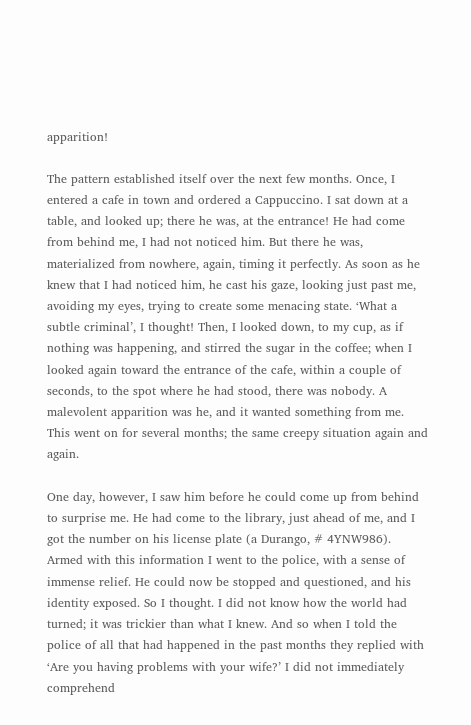apparition!

The pattern established itself over the next few months. Once, I entered a cafe in town and ordered a Cappuccino. I sat down at a table, and looked up; there he was, at the entrance! He had come from behind me, I had not noticed him. But there he was, materialized from nowhere, again, timing it perfectly. As soon as he knew that I had noticed him, he cast his gaze, looking just past me, avoiding my eyes, trying to create some menacing state. ‘What a subtle criminal’, I thought! Then, I looked down, to my cup, as if nothing was happening, and stirred the sugar in the coffee; when I looked again toward the entrance of the cafe, within a couple of seconds, to the spot where he had stood, there was nobody. A malevolent apparition was he, and it wanted something from me.
This went on for several months; the same creepy situation again and again.

One day, however, I saw him before he could come up from behind to surprise me. He had come to the library, just ahead of me, and I got the number on his license plate (a Durango, # 4YNW986). Armed with this information I went to the police, with a sense of immense relief. He could now be stopped and questioned, and his identity exposed. So I thought. I did not know how the world had turned; it was trickier than what I knew. And so when I told the police of all that had happened in the past months they replied with ‘Are you having problems with your wife?’ I did not immediately comprehend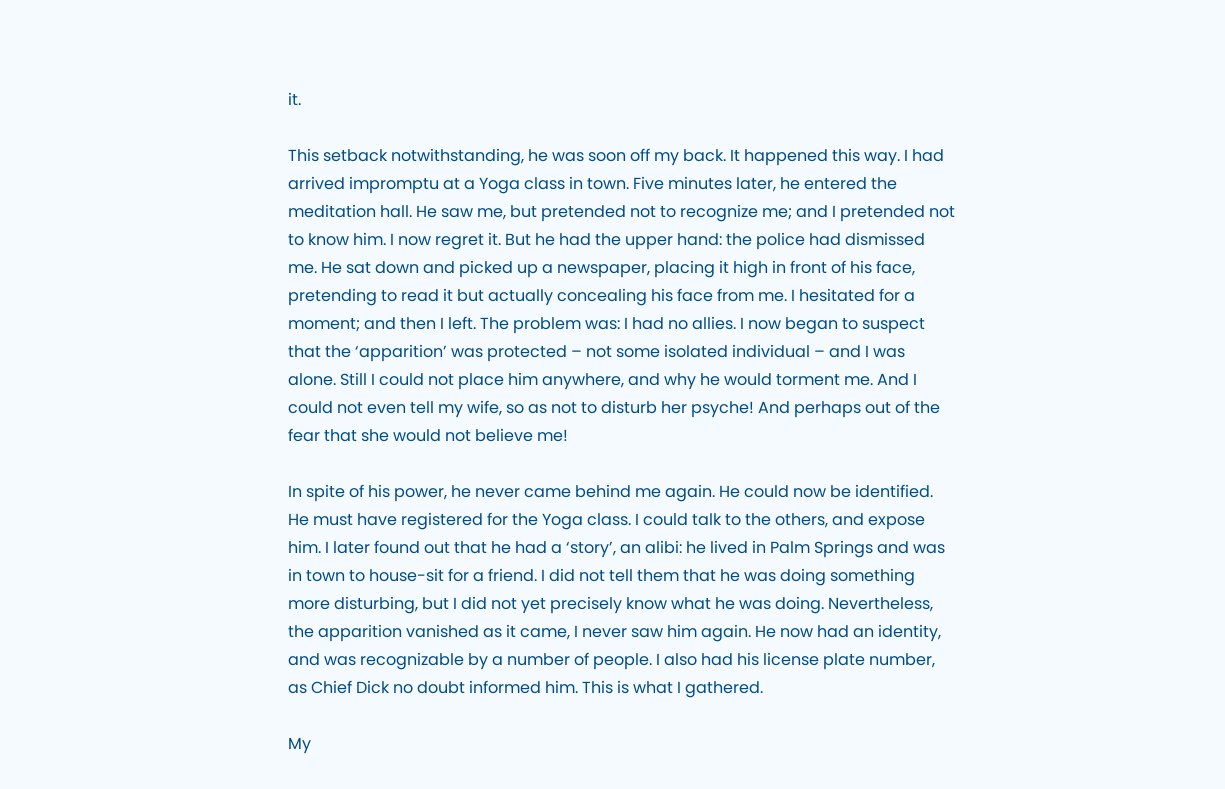it.

This setback notwithstanding, he was soon off my back. It happened this way. I had arrived impromptu at a Yoga class in town. Five minutes later, he entered the meditation hall. He saw me, but pretended not to recognize me; and I pretended not to know him. I now regret it. But he had the upper hand: the police had dismissed me. He sat down and picked up a newspaper, placing it high in front of his face, pretending to read it but actually concealing his face from me. I hesitated for a moment; and then I left. The problem was: I had no allies. I now began to suspect that the ‘apparition’ was protected – not some isolated individual – and I was alone. Still I could not place him anywhere, and why he would torment me. And I could not even tell my wife, so as not to disturb her psyche! And perhaps out of the fear that she would not believe me!

In spite of his power, he never came behind me again. He could now be identified. He must have registered for the Yoga class. I could talk to the others, and expose him. I later found out that he had a ‘story’, an alibi: he lived in Palm Springs and was in town to house-sit for a friend. I did not tell them that he was doing something more disturbing, but I did not yet precisely know what he was doing. Nevertheless, the apparition vanished as it came, I never saw him again. He now had an identity, and was recognizable by a number of people. I also had his license plate number, as Chief Dick no doubt informed him. This is what I gathered.

My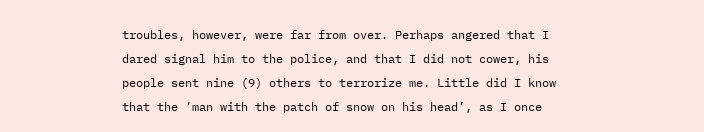troubles, however, were far from over. Perhaps angered that I dared signal him to the police, and that I did not cower, his people sent nine (9) others to terrorize me. Little did I know that the ‘man with the patch of snow on his head’, as I once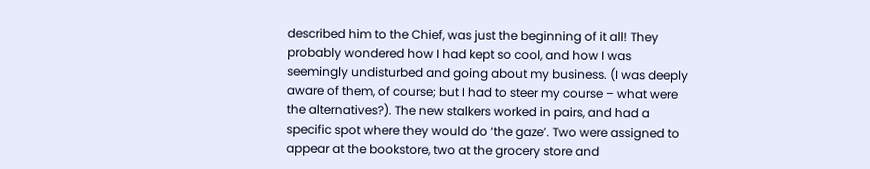described him to the Chief, was just the beginning of it all! They probably wondered how I had kept so cool, and how I was seemingly undisturbed and going about my business. (I was deeply aware of them, of course; but I had to steer my course – what were the alternatives?). The new stalkers worked in pairs, and had a specific spot where they would do ‘the gaze’. Two were assigned to appear at the bookstore, two at the grocery store and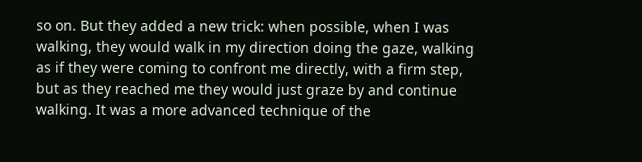so on. But they added a new trick: when possible, when I was walking, they would walk in my direction doing the gaze, walking as if they were coming to confront me directly, with a firm step, but as they reached me they would just graze by and continue walking. It was a more advanced technique of the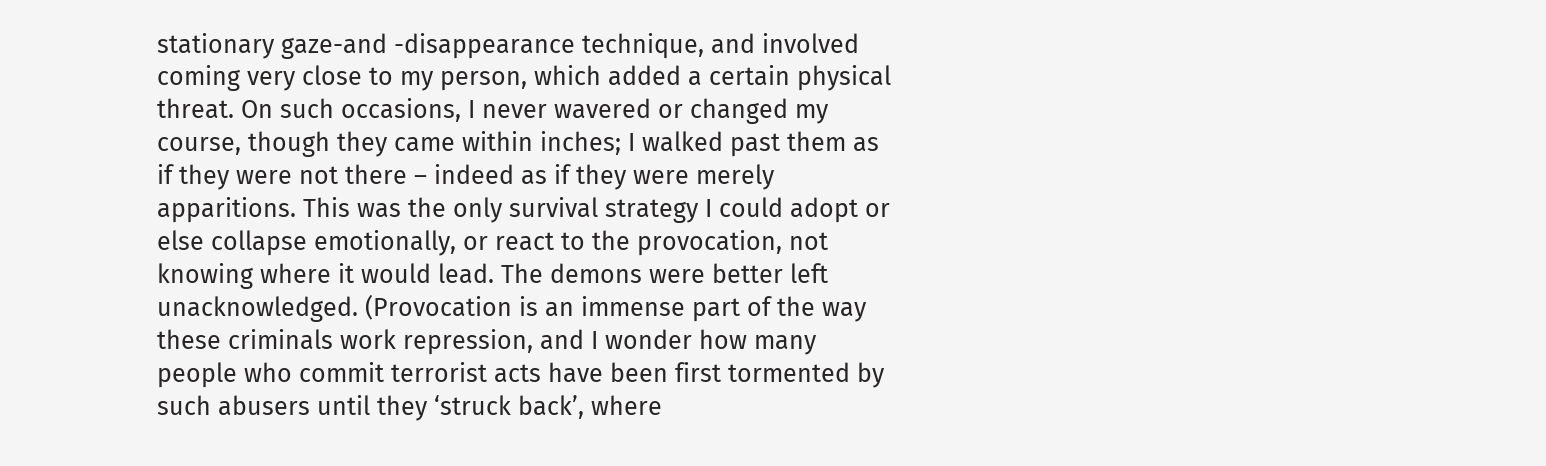stationary gaze-and -disappearance technique, and involved coming very close to my person, which added a certain physical threat. On such occasions, I never wavered or changed my course, though they came within inches; I walked past them as if they were not there – indeed as if they were merely apparitions. This was the only survival strategy I could adopt or else collapse emotionally, or react to the provocation, not knowing where it would lead. The demons were better left unacknowledged. (Provocation is an immense part of the way these criminals work repression, and I wonder how many people who commit terrorist acts have been first tormented by such abusers until they ‘struck back’, where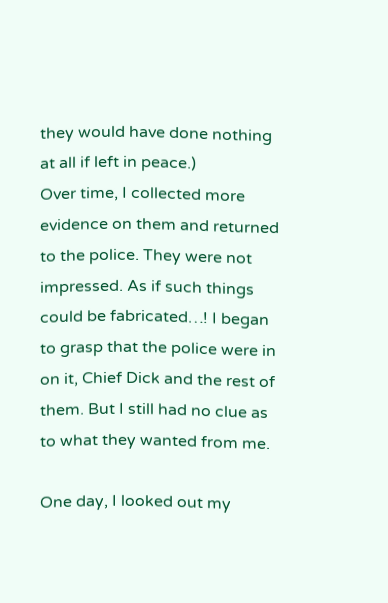they would have done nothing at all if left in peace.)
Over time, I collected more evidence on them and returned to the police. They were not impressed. As if such things could be fabricated…! I began to grasp that the police were in on it, Chief Dick and the rest of them. But I still had no clue as to what they wanted from me.

One day, I looked out my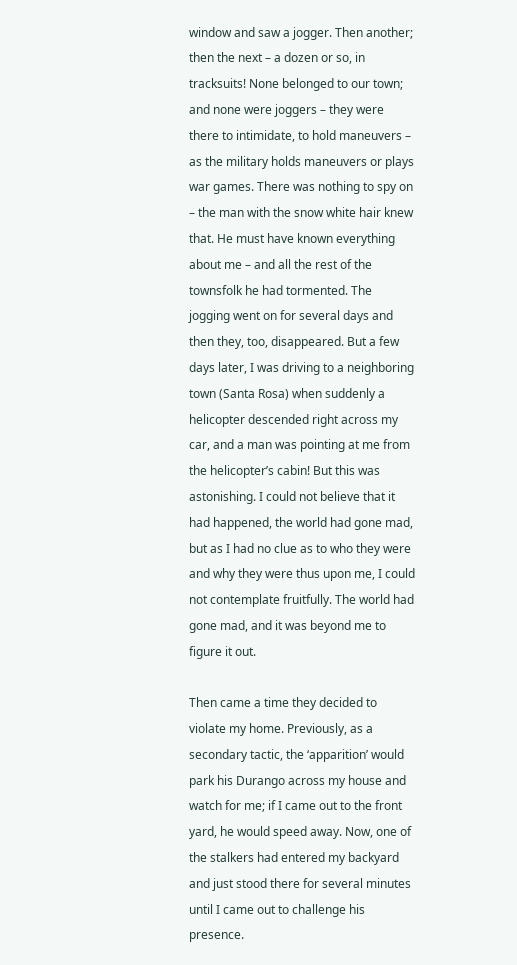window and saw a jogger. Then another; then the next – a dozen or so, in tracksuits! None belonged to our town; and none were joggers – they were there to intimidate, to hold maneuvers – as the military holds maneuvers or plays war games. There was nothing to spy on – the man with the snow white hair knew that. He must have known everything about me – and all the rest of the townsfolk he had tormented. The jogging went on for several days and then they, too, disappeared. But a few days later, I was driving to a neighboring town (Santa Rosa) when suddenly a helicopter descended right across my car, and a man was pointing at me from the helicopter’s cabin! But this was astonishing. I could not believe that it had happened, the world had gone mad, but as I had no clue as to who they were and why they were thus upon me, I could not contemplate fruitfully. The world had gone mad, and it was beyond me to figure it out.

Then came a time they decided to violate my home. Previously, as a secondary tactic, the ‘apparition’ would park his Durango across my house and watch for me; if I came out to the front yard, he would speed away. Now, one of the stalkers had entered my backyard and just stood there for several minutes until I came out to challenge his presence.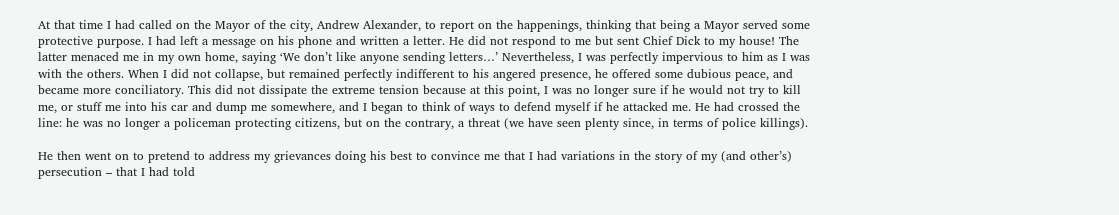At that time I had called on the Mayor of the city, Andrew Alexander, to report on the happenings, thinking that being a Mayor served some protective purpose. I had left a message on his phone and written a letter. He did not respond to me but sent Chief Dick to my house! The latter menaced me in my own home, saying ‘We don’t like anyone sending letters…’ Nevertheless, I was perfectly impervious to him as I was with the others. When I did not collapse, but remained perfectly indifferent to his angered presence, he offered some dubious peace, and became more conciliatory. This did not dissipate the extreme tension because at this point, I was no longer sure if he would not try to kill me, or stuff me into his car and dump me somewhere, and I began to think of ways to defend myself if he attacked me. He had crossed the line: he was no longer a policeman protecting citizens, but on the contrary, a threat (we have seen plenty since, in terms of police killings).

He then went on to pretend to address my grievances doing his best to convince me that I had variations in the story of my (and other’s) persecution – that I had told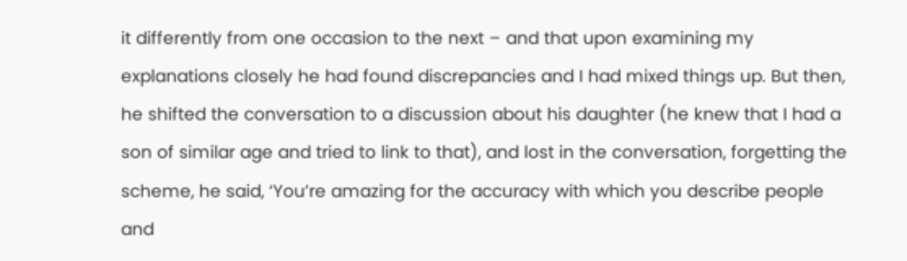it differently from one occasion to the next – and that upon examining my explanations closely he had found discrepancies and I had mixed things up. But then, he shifted the conversation to a discussion about his daughter (he knew that I had a son of similar age and tried to link to that), and lost in the conversation, forgetting the scheme, he said, ‘You’re amazing for the accuracy with which you describe people and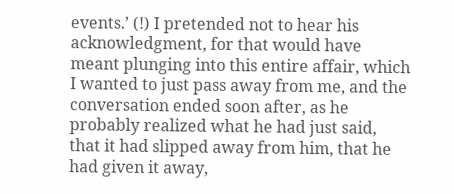events.’ (!) I pretended not to hear his acknowledgment, for that would have meant plunging into this entire affair, which I wanted to just pass away from me, and the conversation ended soon after, as he probably realized what he had just said, that it had slipped away from him, that he had given it away,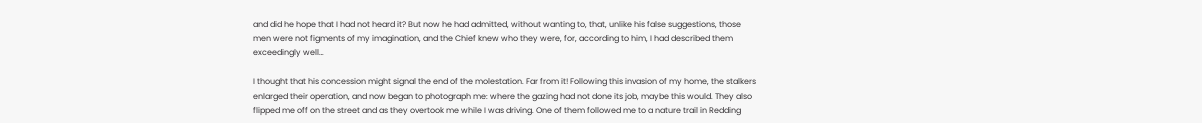and did he hope that I had not heard it? But now he had admitted, without wanting to, that, unlike his false suggestions, those men were not figments of my imagination, and the Chief knew who they were, for, according to him, I had described them exceedingly well…

I thought that his concession might signal the end of the molestation. Far from it! Following this invasion of my home, the stalkers enlarged their operation, and now began to photograph me: where the gazing had not done its job, maybe this would. They also flipped me off on the street and as they overtook me while I was driving. One of them followed me to a nature trail in Redding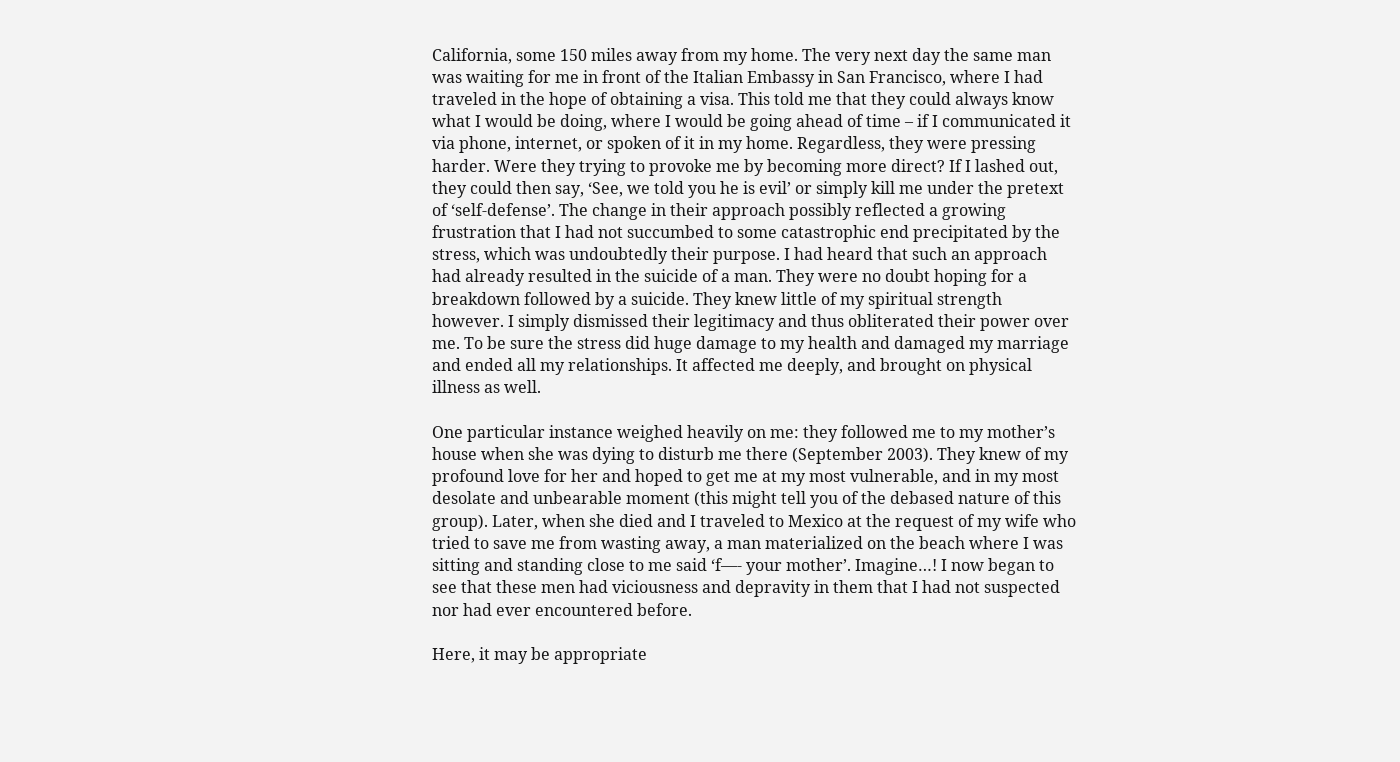California, some 150 miles away from my home. The very next day the same man was waiting for me in front of the Italian Embassy in San Francisco, where I had traveled in the hope of obtaining a visa. This told me that they could always know what I would be doing, where I would be going ahead of time – if I communicated it via phone, internet, or spoken of it in my home. Regardless, they were pressing harder. Were they trying to provoke me by becoming more direct? If I lashed out, they could then say, ‘See, we told you he is evil’ or simply kill me under the pretext of ‘self-defense’. The change in their approach possibly reflected a growing frustration that I had not succumbed to some catastrophic end precipitated by the stress, which was undoubtedly their purpose. I had heard that such an approach had already resulted in the suicide of a man. They were no doubt hoping for a breakdown followed by a suicide. They knew little of my spiritual strength however. I simply dismissed their legitimacy and thus obliterated their power over me. To be sure the stress did huge damage to my health and damaged my marriage and ended all my relationships. It affected me deeply, and brought on physical illness as well.

One particular instance weighed heavily on me: they followed me to my mother’s house when she was dying to disturb me there (September 2003). They knew of my profound love for her and hoped to get me at my most vulnerable, and in my most desolate and unbearable moment (this might tell you of the debased nature of this group). Later, when she died and I traveled to Mexico at the request of my wife who tried to save me from wasting away, a man materialized on the beach where I was sitting and standing close to me said ‘f—- your mother’. Imagine…! I now began to see that these men had viciousness and depravity in them that I had not suspected nor had ever encountered before.

Here, it may be appropriate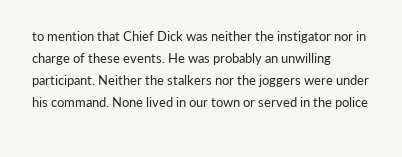to mention that Chief Dick was neither the instigator nor in charge of these events. He was probably an unwilling participant. Neither the stalkers nor the joggers were under his command. None lived in our town or served in the police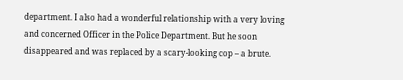department. I also had a wonderful relationship with a very loving and concerned Officer in the Police Department. But he soon disappeared and was replaced by a scary-looking cop – a brute.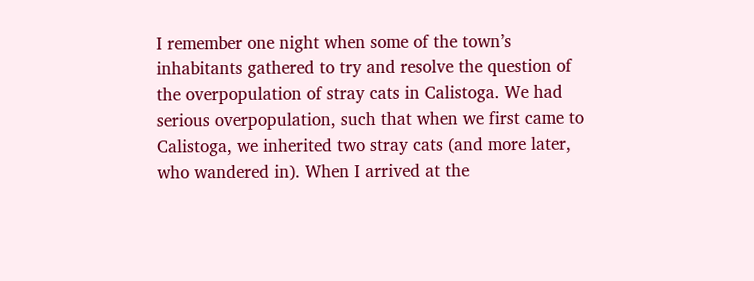I remember one night when some of the town’s inhabitants gathered to try and resolve the question of the overpopulation of stray cats in Calistoga. We had serious overpopulation, such that when we first came to Calistoga, we inherited two stray cats (and more later, who wandered in). When I arrived at the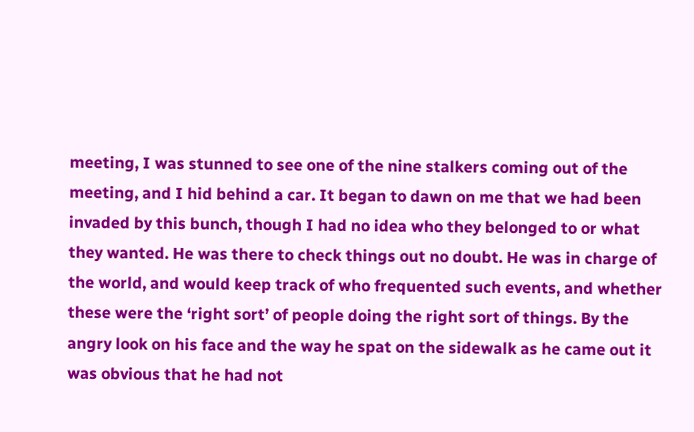meeting, I was stunned to see one of the nine stalkers coming out of the meeting, and I hid behind a car. It began to dawn on me that we had been invaded by this bunch, though I had no idea who they belonged to or what they wanted. He was there to check things out no doubt. He was in charge of the world, and would keep track of who frequented such events, and whether these were the ‘right sort’ of people doing the right sort of things. By the angry look on his face and the way he spat on the sidewalk as he came out it was obvious that he had not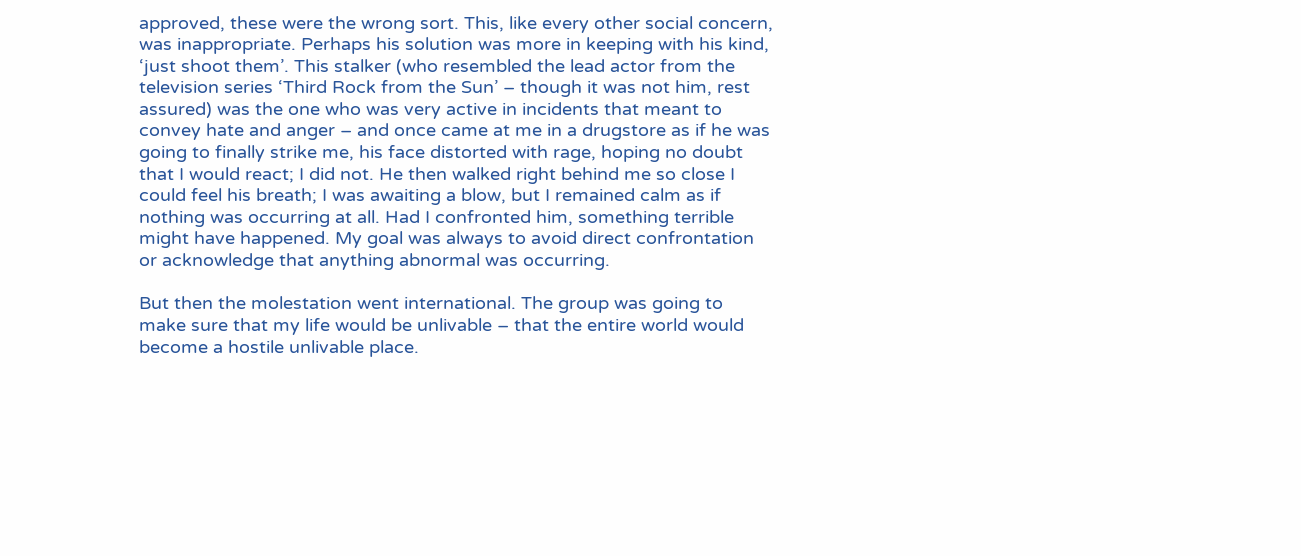approved, these were the wrong sort. This, like every other social concern, was inappropriate. Perhaps his solution was more in keeping with his kind, ‘just shoot them’. This stalker (who resembled the lead actor from the television series ‘Third Rock from the Sun’ – though it was not him, rest assured) was the one who was very active in incidents that meant to convey hate and anger – and once came at me in a drugstore as if he was going to finally strike me, his face distorted with rage, hoping no doubt that I would react; I did not. He then walked right behind me so close I could feel his breath; I was awaiting a blow, but I remained calm as if nothing was occurring at all. Had I confronted him, something terrible might have happened. My goal was always to avoid direct confrontation or acknowledge that anything abnormal was occurring.

But then the molestation went international. The group was going to make sure that my life would be unlivable – that the entire world would become a hostile unlivable place.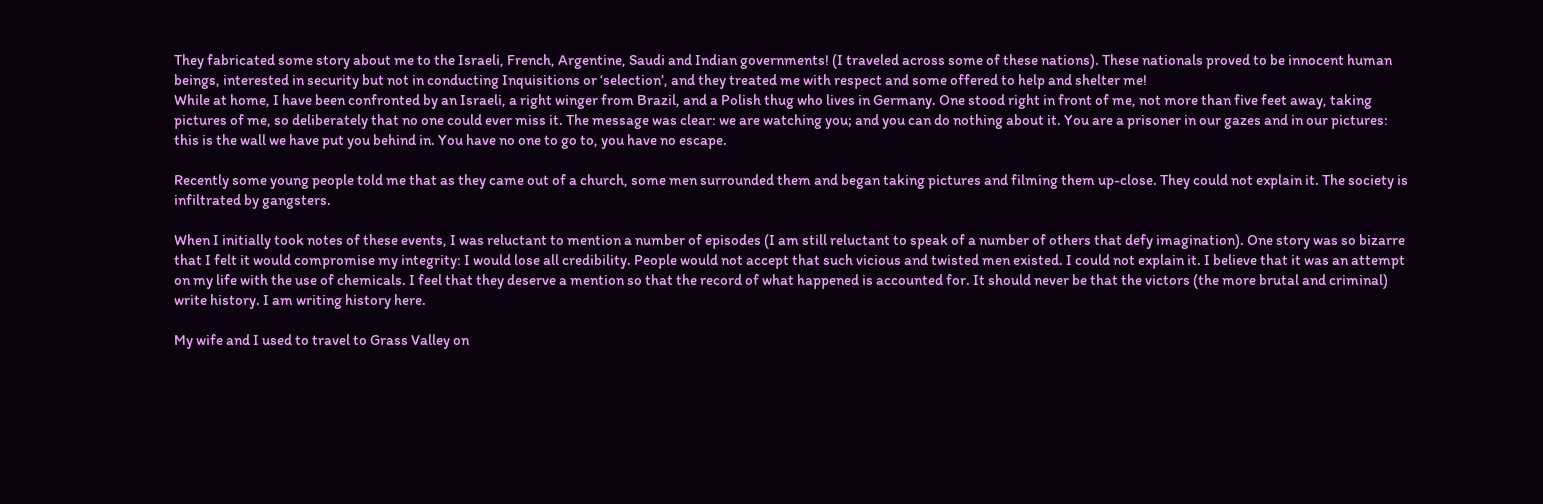They fabricated some story about me to the Israeli, French, Argentine, Saudi and Indian governments! (I traveled across some of these nations). These nationals proved to be innocent human beings, interested in security but not in conducting Inquisitions or ‘selection’, and they treated me with respect and some offered to help and shelter me!
While at home, I have been confronted by an Israeli, a right winger from Brazil, and a Polish thug who lives in Germany. One stood right in front of me, not more than five feet away, taking pictures of me, so deliberately that no one could ever miss it. The message was clear: we are watching you; and you can do nothing about it. You are a prisoner in our gazes and in our pictures: this is the wall we have put you behind in. You have no one to go to, you have no escape.

Recently some young people told me that as they came out of a church, some men surrounded them and began taking pictures and filming them up-close. They could not explain it. The society is infiltrated by gangsters.

When I initially took notes of these events, I was reluctant to mention a number of episodes (I am still reluctant to speak of a number of others that defy imagination). One story was so bizarre that I felt it would compromise my integrity: I would lose all credibility. People would not accept that such vicious and twisted men existed. I could not explain it. I believe that it was an attempt on my life with the use of chemicals. I feel that they deserve a mention so that the record of what happened is accounted for. It should never be that the victors (the more brutal and criminal) write history. I am writing history here.

My wife and I used to travel to Grass Valley on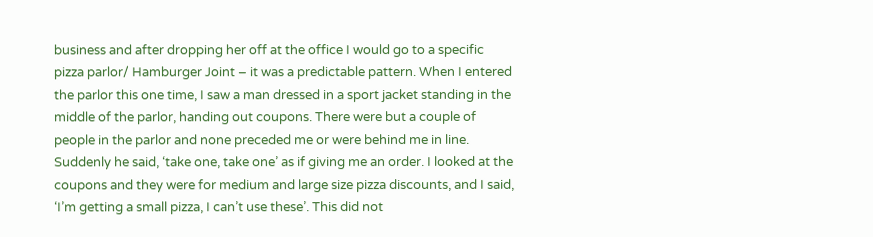business and after dropping her off at the office I would go to a specific pizza parlor/ Hamburger Joint – it was a predictable pattern. When I entered the parlor this one time, I saw a man dressed in a sport jacket standing in the middle of the parlor, handing out coupons. There were but a couple of people in the parlor and none preceded me or were behind me in line. Suddenly he said, ‘take one, take one’ as if giving me an order. I looked at the coupons and they were for medium and large size pizza discounts, and I said, ‘I’m getting a small pizza, I can’t use these’. This did not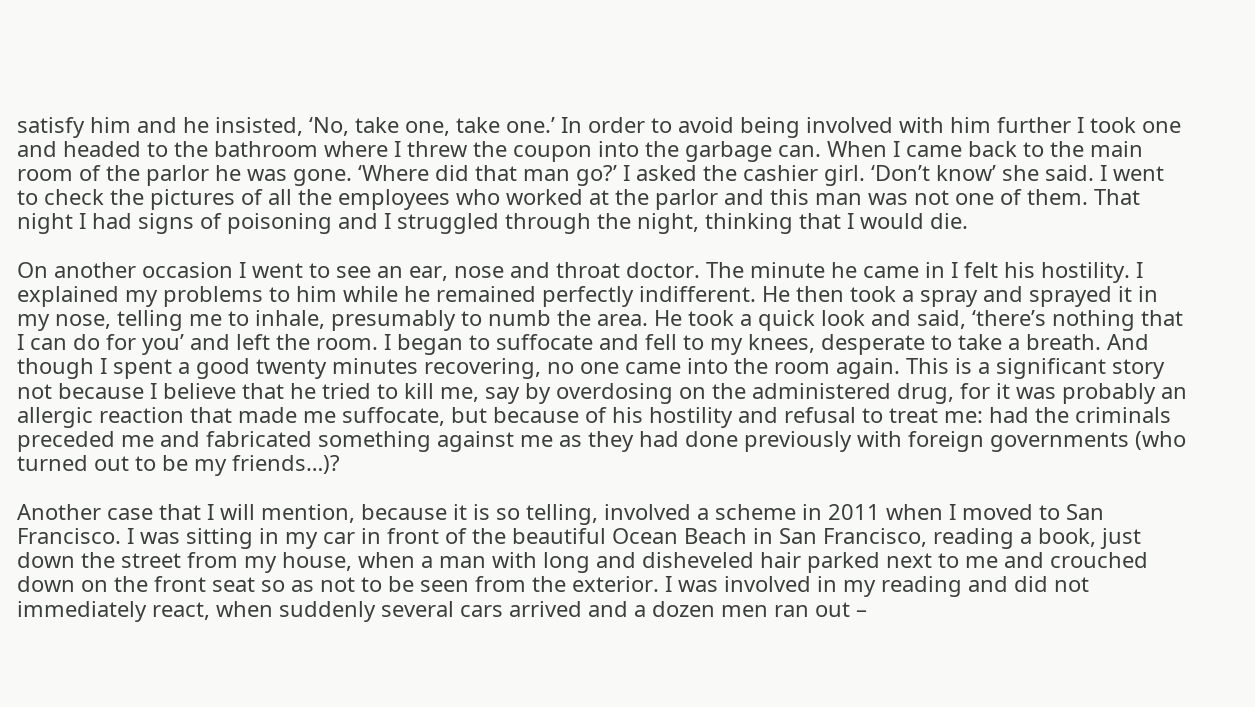satisfy him and he insisted, ‘No, take one, take one.’ In order to avoid being involved with him further I took one and headed to the bathroom where I threw the coupon into the garbage can. When I came back to the main room of the parlor he was gone. ‘Where did that man go?’ I asked the cashier girl. ‘Don’t know’ she said. I went to check the pictures of all the employees who worked at the parlor and this man was not one of them. That night I had signs of poisoning and I struggled through the night, thinking that I would die.

On another occasion I went to see an ear, nose and throat doctor. The minute he came in I felt his hostility. I explained my problems to him while he remained perfectly indifferent. He then took a spray and sprayed it in my nose, telling me to inhale, presumably to numb the area. He took a quick look and said, ‘there’s nothing that I can do for you’ and left the room. I began to suffocate and fell to my knees, desperate to take a breath. And though I spent a good twenty minutes recovering, no one came into the room again. This is a significant story not because I believe that he tried to kill me, say by overdosing on the administered drug, for it was probably an allergic reaction that made me suffocate, but because of his hostility and refusal to treat me: had the criminals preceded me and fabricated something against me as they had done previously with foreign governments (who turned out to be my friends…)?

Another case that I will mention, because it is so telling, involved a scheme in 2011 when I moved to San Francisco. I was sitting in my car in front of the beautiful Ocean Beach in San Francisco, reading a book, just down the street from my house, when a man with long and disheveled hair parked next to me and crouched down on the front seat so as not to be seen from the exterior. I was involved in my reading and did not immediately react, when suddenly several cars arrived and a dozen men ran out –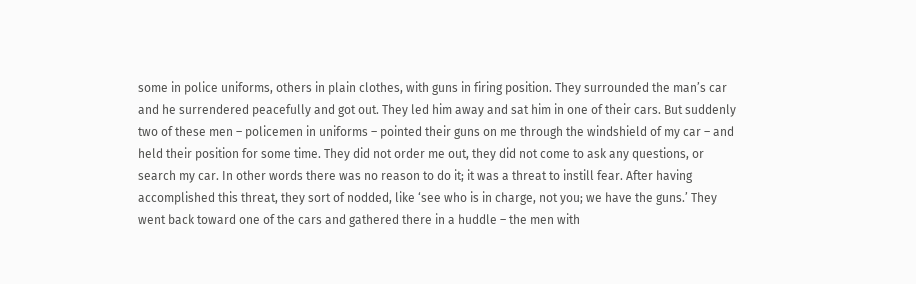some in police uniforms, others in plain clothes, with guns in firing position. They surrounded the man’s car and he surrendered peacefully and got out. They led him away and sat him in one of their cars. But suddenly two of these men – policemen in uniforms – pointed their guns on me through the windshield of my car – and held their position for some time. They did not order me out, they did not come to ask any questions, or search my car. In other words there was no reason to do it; it was a threat to instill fear. After having accomplished this threat, they sort of nodded, like ‘see who is in charge, not you; we have the guns.’ They went back toward one of the cars and gathered there in a huddle – the men with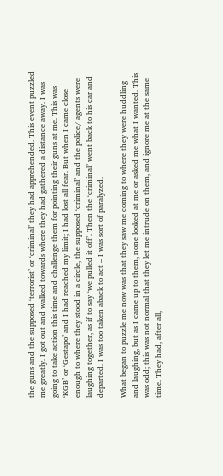the guns and the supposed ‘terrorist’ or ‘criminal’ they had apprehended. This event puzzled me greatly. I got out and walked towards where they had gathered a distance away. I was going to take action this time and challenge them for pointing their guns at me. This was ‘KGB’ or ‘Gestapo’ and I had reached my limit; I had lost all fear. But when I came close enough to where they stood in a circle, the supposed ‘criminal’ and the police/ agents were laughing together, as if to say ‘we pulled it off’. Then the ‘criminal’ went back to his car and departed. I was too taken aback to act – I was sort of paralyzed.

What began to puzzle me now was that they saw me coming to where they were huddling and laughing, but as I came up to them, none looked at me or asked me what I wanted. This was odd; this was not normal that they let me intrude on them, and ignore me at the same time. They had, after all,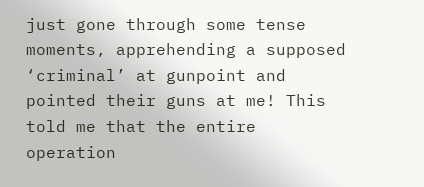just gone through some tense moments, apprehending a supposed ‘criminal’ at gunpoint and pointed their guns at me! This told me that the entire operation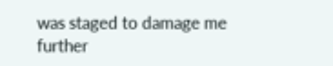was staged to damage me further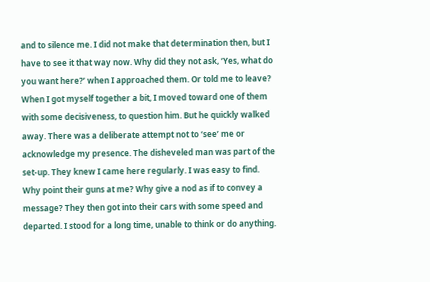and to silence me. I did not make that determination then, but I have to see it that way now. Why did they not ask, ‘Yes, what do you want here?’ when I approached them. Or told me to leave? When I got myself together a bit, I moved toward one of them with some decisiveness, to question him. But he quickly walked away. There was a deliberate attempt not to ‘see’ me or acknowledge my presence. The disheveled man was part of the set-up. They knew I came here regularly. I was easy to find. Why point their guns at me? Why give a nod as if to convey a message? They then got into their cars with some speed and departed. I stood for a long time, unable to think or do anything.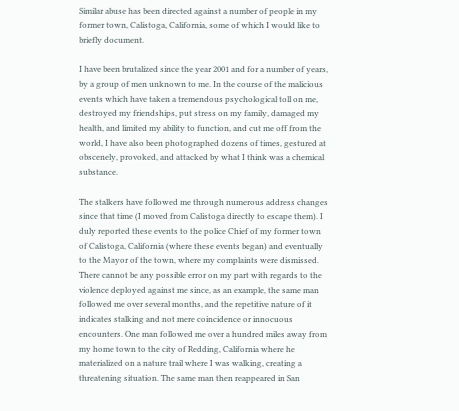Similar abuse has been directed against a number of people in my former town, Calistoga, California, some of which I would like to briefly document.

I have been brutalized since the year 2001 and for a number of years, by a group of men unknown to me. In the course of the malicious events which have taken a tremendous psychological toll on me, destroyed my friendships, put stress on my family, damaged my health, and limited my ability to function, and cut me off from the world, I have also been photographed dozens of times, gestured at obscenely, provoked, and attacked by what I think was a chemical substance.

The stalkers have followed me through numerous address changes since that time (I moved from Calistoga directly to escape them). I duly reported these events to the police Chief of my former town of Calistoga, California (where these events began) and eventually to the Mayor of the town, where my complaints were dismissed.
There cannot be any possible error on my part with regards to the violence deployed against me since, as an example, the same man followed me over several months, and the repetitive nature of it indicates stalking and not mere coincidence or innocuous encounters. One man followed me over a hundred miles away from my home town to the city of Redding, California where he materialized on a nature trail where I was walking, creating a threatening situation. The same man then reappeared in San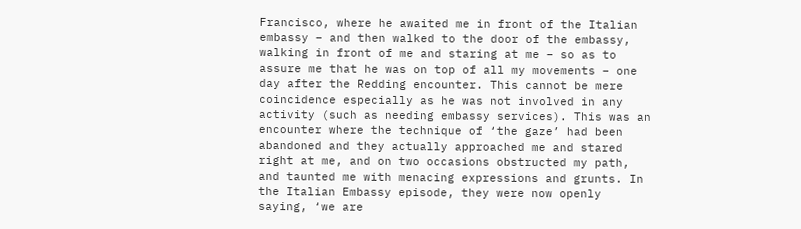Francisco, where he awaited me in front of the Italian embassy – and then walked to the door of the embassy, walking in front of me and staring at me – so as to assure me that he was on top of all my movements – one day after the Redding encounter. This cannot be mere coincidence especially as he was not involved in any activity (such as needing embassy services). This was an encounter where the technique of ‘the gaze’ had been abandoned and they actually approached me and stared right at me, and on two occasions obstructed my path, and taunted me with menacing expressions and grunts. In the Italian Embassy episode, they were now openly saying, ‘we are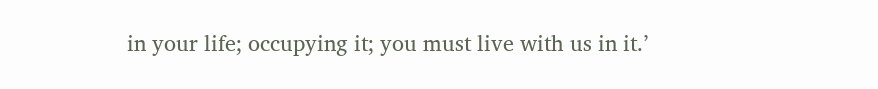in your life; occupying it; you must live with us in it.’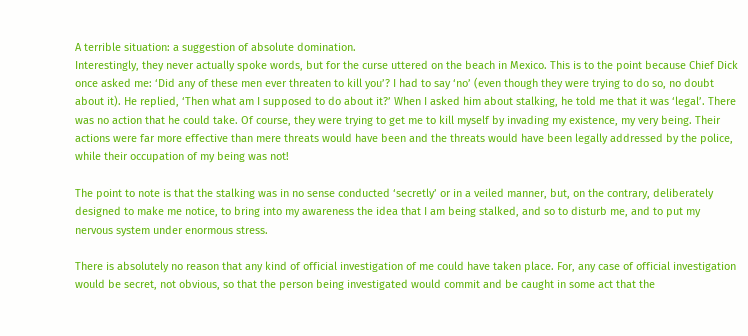A terrible situation: a suggestion of absolute domination.
Interestingly, they never actually spoke words, but for the curse uttered on the beach in Mexico. This is to the point because Chief Dick once asked me: ‘Did any of these men ever threaten to kill you’? I had to say ‘no’ (even though they were trying to do so, no doubt about it). He replied, ‘Then what am I supposed to do about it?’ When I asked him about stalking, he told me that it was ‘legal’. There was no action that he could take. Of course, they were trying to get me to kill myself by invading my existence, my very being. Their actions were far more effective than mere threats would have been and the threats would have been legally addressed by the police, while their occupation of my being was not!

The point to note is that the stalking was in no sense conducted ‘secretly’ or in a veiled manner, but, on the contrary, deliberately designed to make me notice, to bring into my awareness the idea that I am being stalked, and so to disturb me, and to put my nervous system under enormous stress.

There is absolutely no reason that any kind of official investigation of me could have taken place. For, any case of official investigation would be secret, not obvious, so that the person being investigated would commit and be caught in some act that the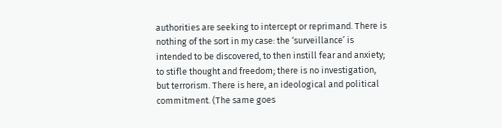authorities are seeking to intercept or reprimand. There is nothing of the sort in my case: the ‘surveillance’ is intended to be discovered, to then instill fear and anxiety; to stifle thought and freedom; there is no investigation, but terrorism. There is here, an ideological and political commitment. (The same goes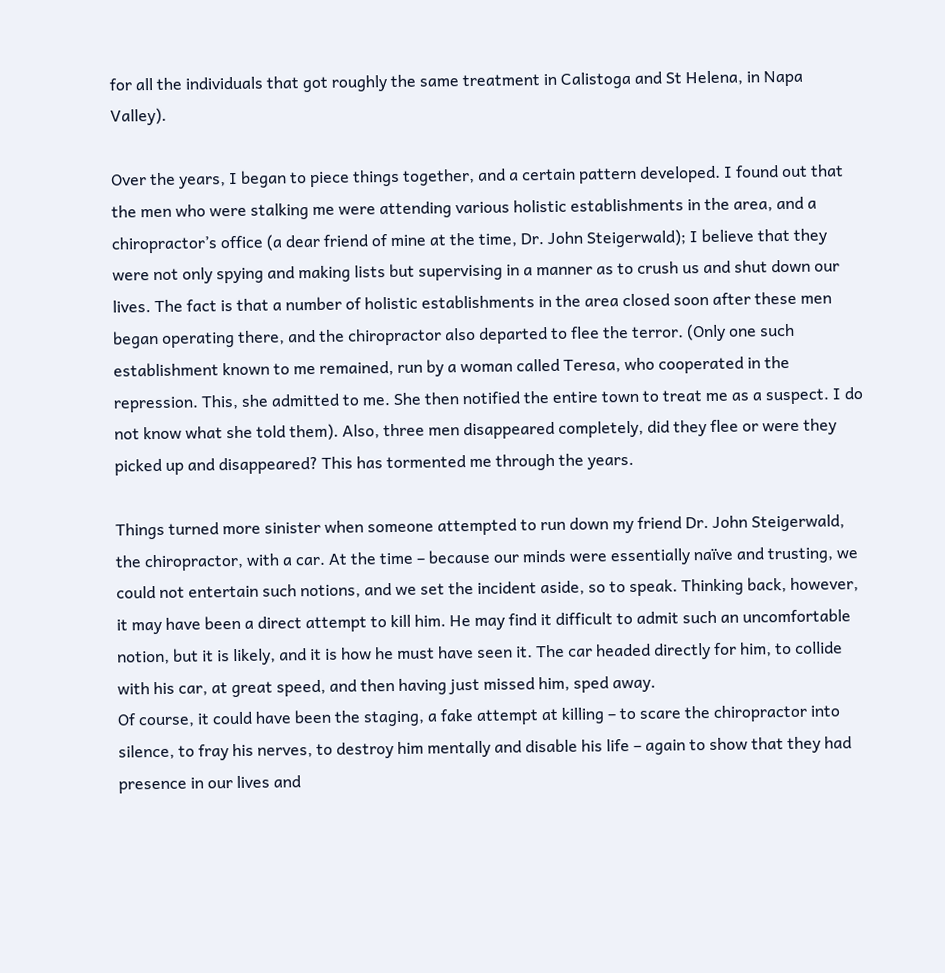for all the individuals that got roughly the same treatment in Calistoga and St Helena, in Napa Valley).

Over the years, I began to piece things together, and a certain pattern developed. I found out that the men who were stalking me were attending various holistic establishments in the area, and a chiropractor’s office (a dear friend of mine at the time, Dr. John Steigerwald); I believe that they were not only spying and making lists but supervising in a manner as to crush us and shut down our lives. The fact is that a number of holistic establishments in the area closed soon after these men began operating there, and the chiropractor also departed to flee the terror. (Only one such establishment known to me remained, run by a woman called Teresa, who cooperated in the repression. This, she admitted to me. She then notified the entire town to treat me as a suspect. I do not know what she told them). Also, three men disappeared completely, did they flee or were they picked up and disappeared? This has tormented me through the years.

Things turned more sinister when someone attempted to run down my friend Dr. John Steigerwald, the chiropractor, with a car. At the time – because our minds were essentially naïve and trusting, we could not entertain such notions, and we set the incident aside, so to speak. Thinking back, however, it may have been a direct attempt to kill him. He may find it difficult to admit such an uncomfortable notion, but it is likely, and it is how he must have seen it. The car headed directly for him, to collide with his car, at great speed, and then having just missed him, sped away.
Of course, it could have been the staging, a fake attempt at killing – to scare the chiropractor into silence, to fray his nerves, to destroy him mentally and disable his life – again to show that they had presence in our lives and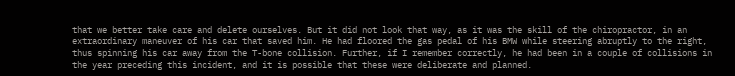that we better take care and delete ourselves. But it did not look that way, as it was the skill of the chiropractor, in an extraordinary maneuver of his car that saved him. He had floored the gas pedal of his BMW while steering abruptly to the right, thus spinning his car away from the T-bone collision. Further, if I remember correctly, he had been in a couple of collisions in the year preceding this incident, and it is possible that these were deliberate and planned.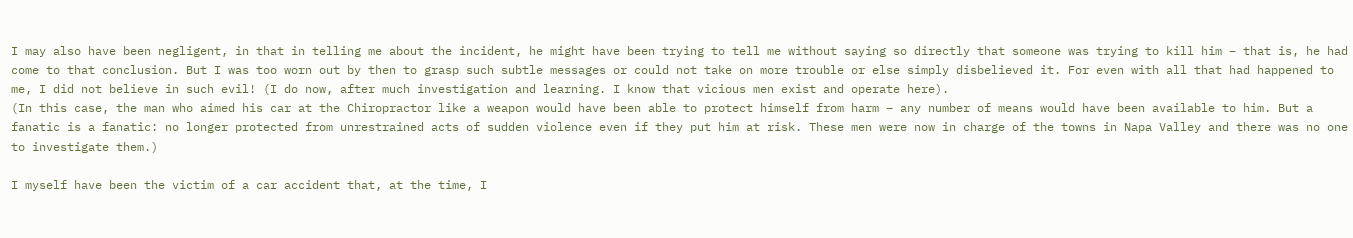I may also have been negligent, in that in telling me about the incident, he might have been trying to tell me without saying so directly that someone was trying to kill him – that is, he had come to that conclusion. But I was too worn out by then to grasp such subtle messages or could not take on more trouble or else simply disbelieved it. For even with all that had happened to me, I did not believe in such evil! (I do now, after much investigation and learning. I know that vicious men exist and operate here).
(In this case, the man who aimed his car at the Chiropractor like a weapon would have been able to protect himself from harm – any number of means would have been available to him. But a fanatic is a fanatic: no longer protected from unrestrained acts of sudden violence even if they put him at risk. These men were now in charge of the towns in Napa Valley and there was no one to investigate them.)

I myself have been the victim of a car accident that, at the time, I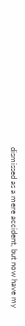dismissed as a mere accident, but now have my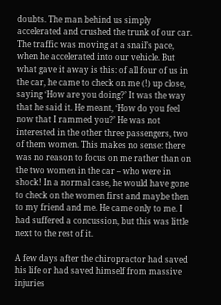doubts. The man behind us simply accelerated and crushed the trunk of our car. The traffic was moving at a snail’s pace, when he accelerated into our vehicle. But what gave it away is this: of all four of us in the car, he came to check on me (!) up close, saying ‘How are you doing?’ It was the way that he said it. He meant, ‘How do you feel now that I rammed you?’ He was not interested in the other three passengers, two of them women. This makes no sense: there was no reason to focus on me rather than on the two women in the car – who were in shock! In a normal case, he would have gone to check on the women first and maybe then to my friend and me. He came only to me. I had suffered a concussion, but this was little next to the rest of it.

A few days after the chiropractor had saved his life or had saved himself from massive injuries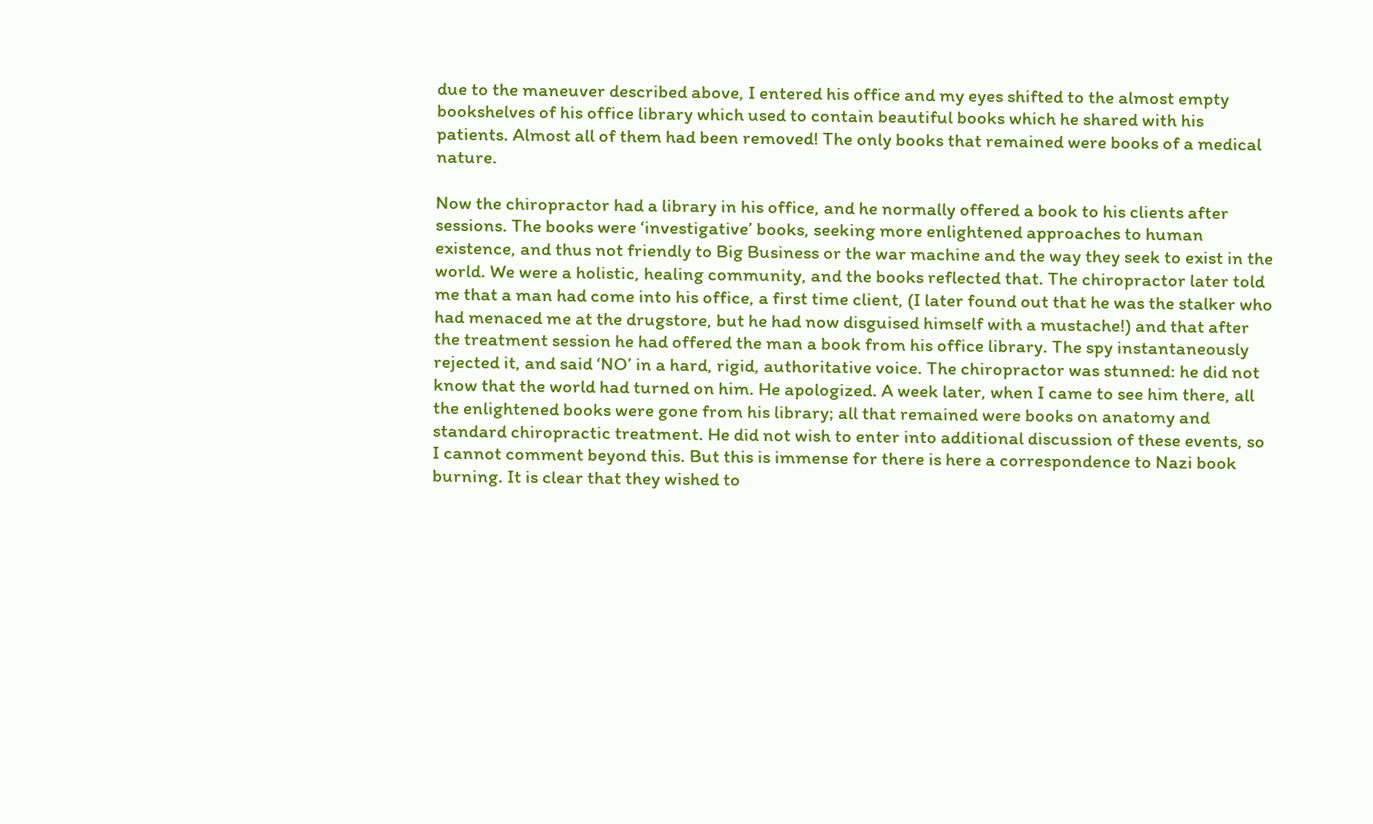due to the maneuver described above, I entered his office and my eyes shifted to the almost empty bookshelves of his office library which used to contain beautiful books which he shared with his patients. Almost all of them had been removed! The only books that remained were books of a medical nature.

Now the chiropractor had a library in his office, and he normally offered a book to his clients after sessions. The books were ‘investigative’ books, seeking more enlightened approaches to human existence, and thus not friendly to Big Business or the war machine and the way they seek to exist in the world. We were a holistic, healing community, and the books reflected that. The chiropractor later told me that a man had come into his office, a first time client, (I later found out that he was the stalker who had menaced me at the drugstore, but he had now disguised himself with a mustache!) and that after the treatment session he had offered the man a book from his office library. The spy instantaneously rejected it, and said ‘NO’ in a hard, rigid, authoritative voice. The chiropractor was stunned: he did not know that the world had turned on him. He apologized. A week later, when I came to see him there, all the enlightened books were gone from his library; all that remained were books on anatomy and standard chiropractic treatment. He did not wish to enter into additional discussion of these events, so I cannot comment beyond this. But this is immense for there is here a correspondence to Nazi book burning. It is clear that they wished to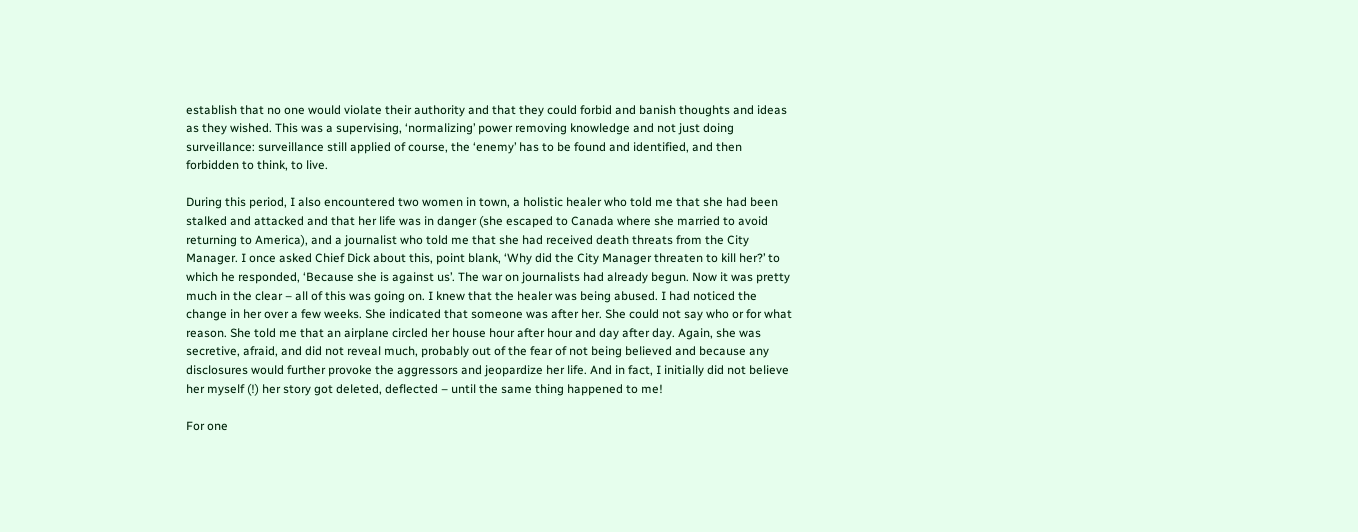establish that no one would violate their authority and that they could forbid and banish thoughts and ideas as they wished. This was a supervising, ‘normalizing’ power removing knowledge and not just doing surveillance: surveillance still applied of course, the ‘enemy’ has to be found and identified, and then forbidden to think, to live.

During this period, I also encountered two women in town, a holistic healer who told me that she had been stalked and attacked and that her life was in danger (she escaped to Canada where she married to avoid returning to America), and a journalist who told me that she had received death threats from the City Manager. I once asked Chief Dick about this, point blank, ‘Why did the City Manager threaten to kill her?’ to which he responded, ‘Because she is against us’. The war on journalists had already begun. Now it was pretty much in the clear – all of this was going on. I knew that the healer was being abused. I had noticed the change in her over a few weeks. She indicated that someone was after her. She could not say who or for what reason. She told me that an airplane circled her house hour after hour and day after day. Again, she was secretive, afraid, and did not reveal much, probably out of the fear of not being believed and because any disclosures would further provoke the aggressors and jeopardize her life. And in fact, I initially did not believe her myself (!) her story got deleted, deflected – until the same thing happened to me!

For one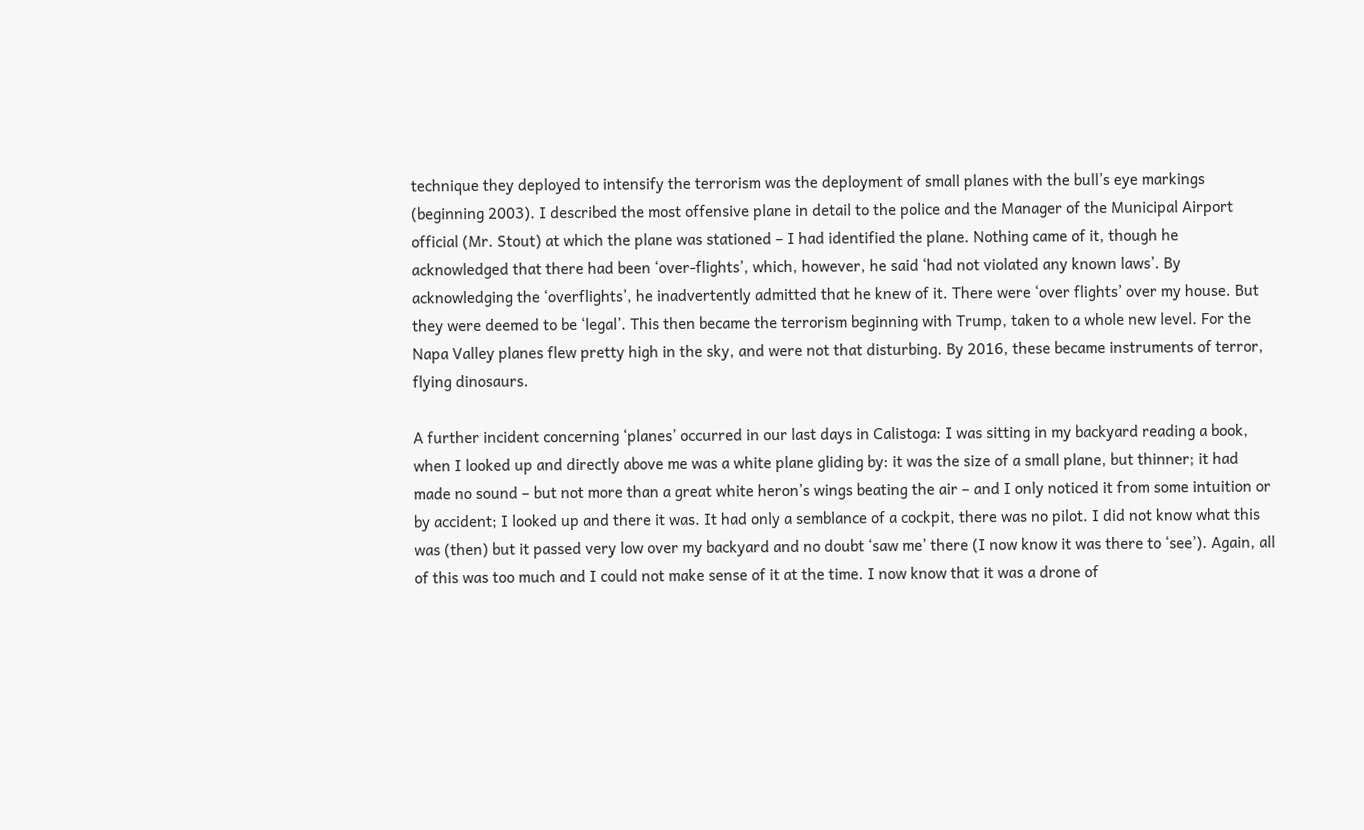technique they deployed to intensify the terrorism was the deployment of small planes with the bull’s eye markings (beginning 2003). I described the most offensive plane in detail to the police and the Manager of the Municipal Airport official (Mr. Stout) at which the plane was stationed – I had identified the plane. Nothing came of it, though he acknowledged that there had been ‘over-flights’, which, however, he said ‘had not violated any known laws’. By acknowledging the ‘overflights’, he inadvertently admitted that he knew of it. There were ‘over flights’ over my house. But they were deemed to be ‘legal’. This then became the terrorism beginning with Trump, taken to a whole new level. For the Napa Valley planes flew pretty high in the sky, and were not that disturbing. By 2016, these became instruments of terror, flying dinosaurs.

A further incident concerning ‘planes’ occurred in our last days in Calistoga: I was sitting in my backyard reading a book, when I looked up and directly above me was a white plane gliding by: it was the size of a small plane, but thinner; it had made no sound – but not more than a great white heron’s wings beating the air – and I only noticed it from some intuition or by accident; I looked up and there it was. It had only a semblance of a cockpit, there was no pilot. I did not know what this was (then) but it passed very low over my backyard and no doubt ‘saw me’ there (I now know it was there to ‘see’). Again, all of this was too much and I could not make sense of it at the time. I now know that it was a drone of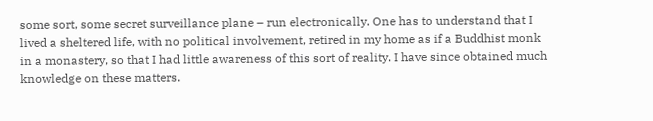some sort, some secret surveillance plane – run electronically. One has to understand that I lived a sheltered life, with no political involvement, retired in my home as if a Buddhist monk in a monastery, so that I had little awareness of this sort of reality. I have since obtained much knowledge on these matters.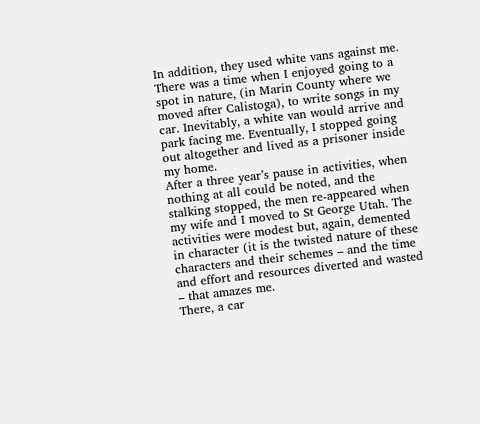In addition, they used white vans against me. There was a time when I enjoyed going to a spot in nature, (in Marin County where we moved after Calistoga), to write songs in my car. Inevitably, a white van would arrive and park facing me. Eventually, I stopped going out altogether and lived as a prisoner inside my home.
After a three year’s pause in activities, when nothing at all could be noted, and the stalking stopped, the men re-appeared when my wife and I moved to St George Utah. The activities were modest but, again, demented in character (it is the twisted nature of these characters and their schemes – and the time and effort and resources diverted and wasted – that amazes me.
There, a car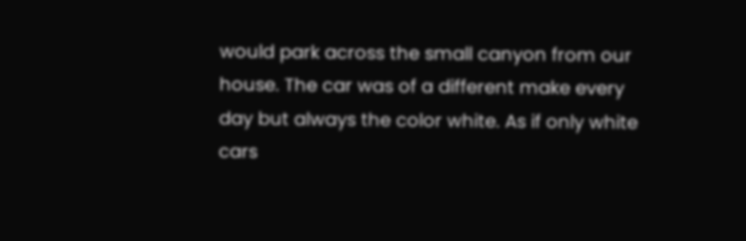would park across the small canyon from our house. The car was of a different make every day but always the color white. As if only white cars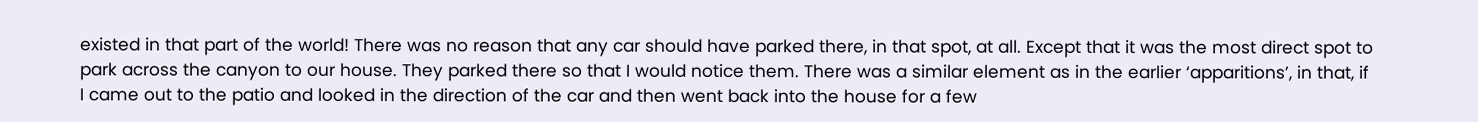existed in that part of the world! There was no reason that any car should have parked there, in that spot, at all. Except that it was the most direct spot to park across the canyon to our house. They parked there so that I would notice them. There was a similar element as in the earlier ‘apparitions’, in that, if I came out to the patio and looked in the direction of the car and then went back into the house for a few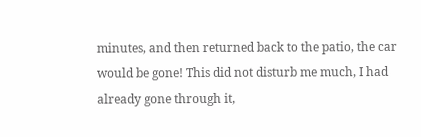minutes, and then returned back to the patio, the car would be gone! This did not disturb me much, I had already gone through it,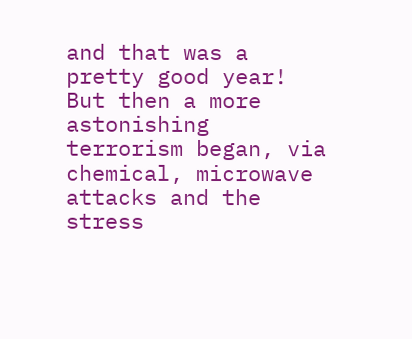and that was a pretty good year! But then a more astonishing terrorism began, via chemical, microwave attacks and the stress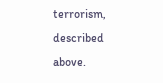terrorism, described above.